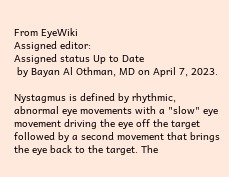From EyeWiki
Assigned editor:
Assigned status Up to Date
 by Bayan Al Othman, MD on April 7, 2023.

Nystagmus is defined by rhythmic, abnormal eye movements with a "slow" eye movement driving the eye off the target followed by a second movement that brings the eye back to the target. The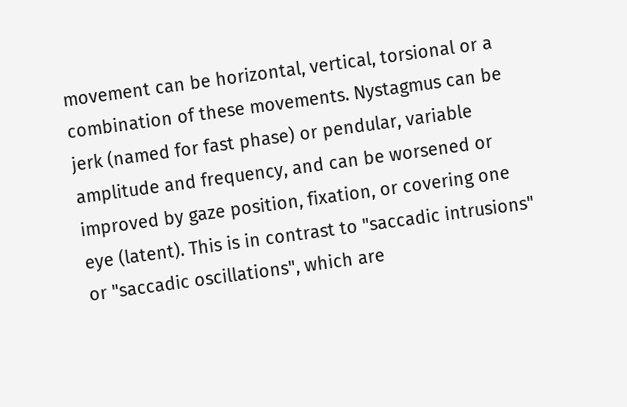movement can be horizontal, vertical, torsional or a combination of these movements. Nystagmus can be jerk (named for fast phase) or pendular, variable amplitude and frequency, and can be worsened or improved by gaze position, fixation, or covering one eye (latent). This is in contrast to "saccadic intrusions" or "saccadic oscillations", which are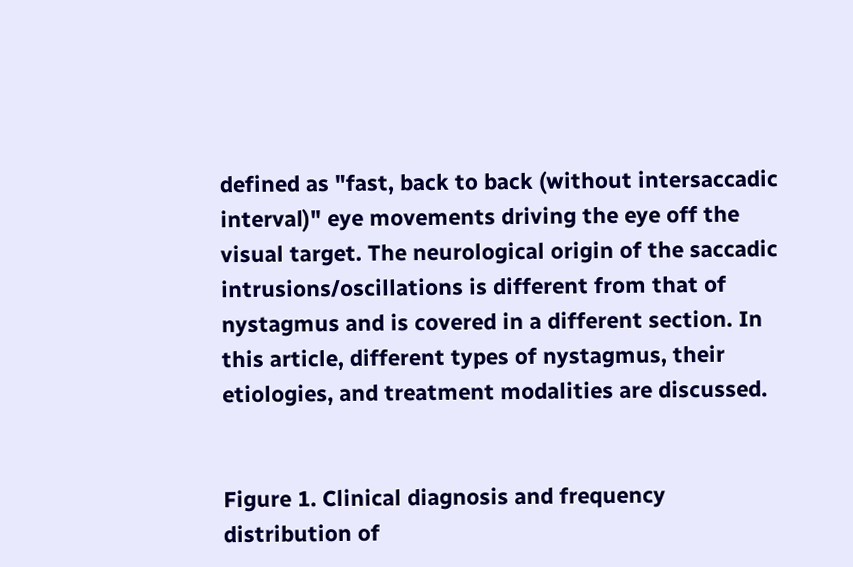defined as "fast, back to back (without intersaccadic interval)" eye movements driving the eye off the visual target. The neurological origin of the saccadic intrusions/oscillations is different from that of nystagmus and is covered in a different section. In this article, different types of nystagmus, their etiologies, and treatment modalities are discussed.


Figure 1. Clinical diagnosis and frequency distribution of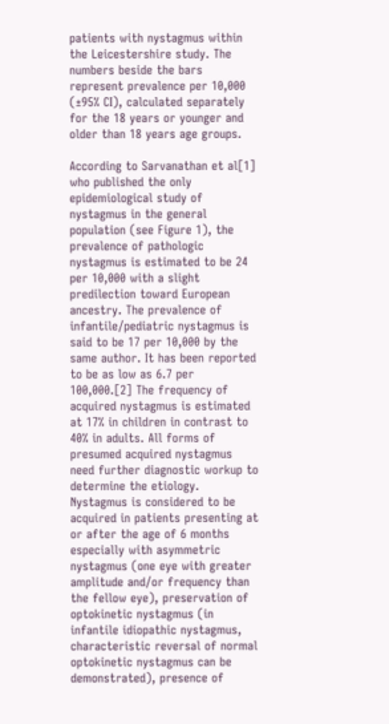patients with nystagmus within the Leicestershire study. The numbers beside the bars represent prevalence per 10,000 (±95% CI), calculated separately for the 18 years or younger and older than 18 years age groups.

According to Sarvanathan et al[1] who published the only epidemiological study of nystagmus in the general population (see Figure 1), the prevalence of pathologic nystagmus is estimated to be 24 per 10,000 with a slight predilection toward European ancestry. The prevalence of infantile/pediatric nystagmus is said to be 17 per 10,000 by the same author. It has been reported to be as low as 6.7 per 100,000.[2] The frequency of acquired nystagmus is estimated at 17% in children in contrast to 40% in adults. All forms of presumed acquired nystagmus need further diagnostic workup to determine the etiology. Nystagmus is considered to be acquired in patients presenting at or after the age of 6 months especially with asymmetric nystagmus (one eye with greater amplitude and/or frequency than the fellow eye), preservation of optokinetic nystagmus (in infantile idiopathic nystagmus, characteristic reversal of normal optokinetic nystagmus can be demonstrated), presence of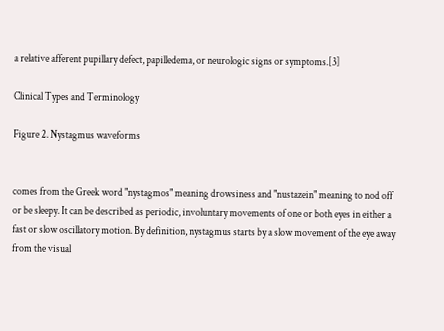a relative afferent pupillary defect, papilledema, or neurologic signs or symptoms.[3]

Clinical Types and Terminology

Figure 2. Nystagmus waveforms


comes from the Greek word "nystagmos" meaning drowsiness and "nustazein" meaning to nod off or be sleepy. It can be described as periodic, involuntary movements of one or both eyes in either a fast or slow oscillatory motion. By definition, nystagmus starts by a slow movement of the eye away from the visual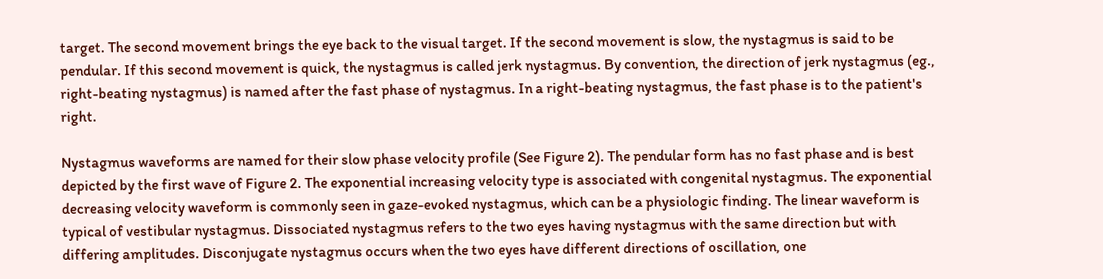target. The second movement brings the eye back to the visual target. If the second movement is slow, the nystagmus is said to be pendular. If this second movement is quick, the nystagmus is called jerk nystagmus. By convention, the direction of jerk nystagmus (eg., right-beating nystagmus) is named after the fast phase of nystagmus. In a right-beating nystagmus, the fast phase is to the patient's right.

Nystagmus waveforms are named for their slow phase velocity profile (See Figure 2). The pendular form has no fast phase and is best depicted by the first wave of Figure 2. The exponential increasing velocity type is associated with congenital nystagmus. The exponential decreasing velocity waveform is commonly seen in gaze-evoked nystagmus, which can be a physiologic finding. The linear waveform is typical of vestibular nystagmus. Dissociated nystagmus refers to the two eyes having nystagmus with the same direction but with differing amplitudes. Disconjugate nystagmus occurs when the two eyes have different directions of oscillation, one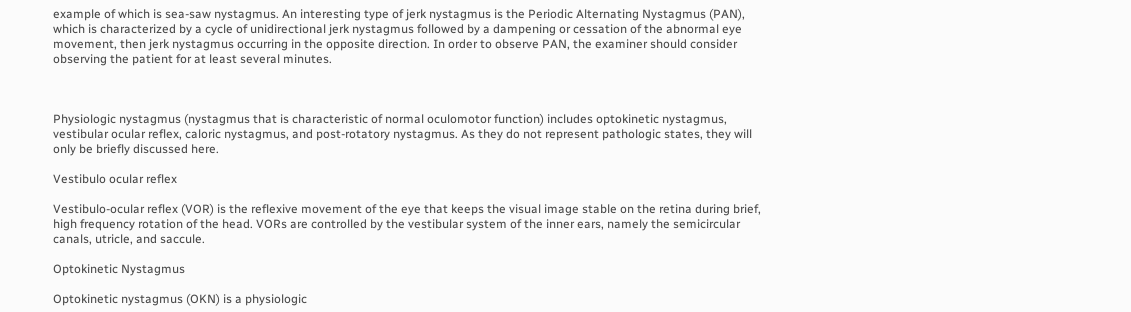example of which is sea-saw nystagmus. An interesting type of jerk nystagmus is the Periodic Alternating Nystagmus (PAN), which is characterized by a cycle of unidirectional jerk nystagmus followed by a dampening or cessation of the abnormal eye movement, then jerk nystagmus occurring in the opposite direction. In order to observe PAN, the examiner should consider observing the patient for at least several minutes.



Physiologic nystagmus (nystagmus that is characteristic of normal oculomotor function) includes optokinetic nystagmus, vestibular ocular reflex, caloric nystagmus, and post-rotatory nystagmus. As they do not represent pathologic states, they will only be briefly discussed here.

Vestibulo ocular reflex

Vestibulo-ocular reflex (VOR) is the reflexive movement of the eye that keeps the visual image stable on the retina during brief, high frequency rotation of the head. VORs are controlled by the vestibular system of the inner ears, namely the semicircular canals, utricle, and saccule.

Optokinetic Nystagmus

Optokinetic nystagmus (OKN) is a physiologic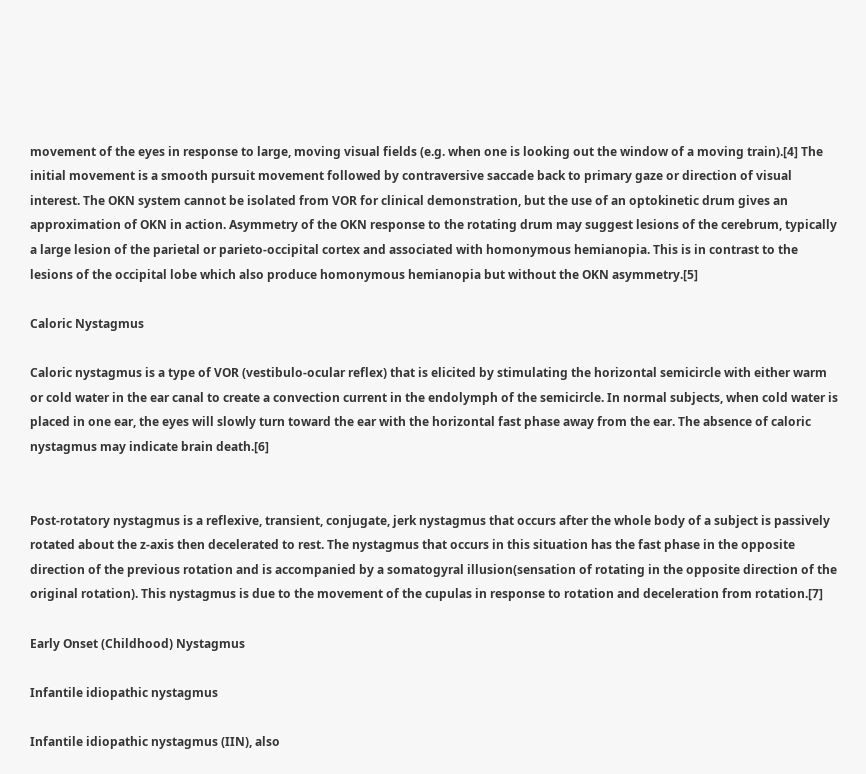movement of the eyes in response to large, moving visual fields (e.g. when one is looking out the window of a moving train).[4] The initial movement is a smooth pursuit movement followed by contraversive saccade back to primary gaze or direction of visual interest. The OKN system cannot be isolated from VOR for clinical demonstration, but the use of an optokinetic drum gives an approximation of OKN in action. Asymmetry of the OKN response to the rotating drum may suggest lesions of the cerebrum, typically a large lesion of the parietal or parieto-occipital cortex and associated with homonymous hemianopia. This is in contrast to the lesions of the occipital lobe which also produce homonymous hemianopia but without the OKN asymmetry.[5]

Caloric Nystagmus

Caloric nystagmus is a type of VOR (vestibulo-ocular reflex) that is elicited by stimulating the horizontal semicircle with either warm or cold water in the ear canal to create a convection current in the endolymph of the semicircle. In normal subjects, when cold water is placed in one ear, the eyes will slowly turn toward the ear with the horizontal fast phase away from the ear. The absence of caloric nystagmus may indicate brain death.[6]


Post-rotatory nystagmus is a reflexive, transient, conjugate, jerk nystagmus that occurs after the whole body of a subject is passively rotated about the z-axis then decelerated to rest. The nystagmus that occurs in this situation has the fast phase in the opposite direction of the previous rotation and is accompanied by a somatogyral illusion(sensation of rotating in the opposite direction of the original rotation). This nystagmus is due to the movement of the cupulas in response to rotation and deceleration from rotation.[7]

Early Onset (Childhood) Nystagmus

Infantile idiopathic nystagmus

Infantile idiopathic nystagmus (IIN), also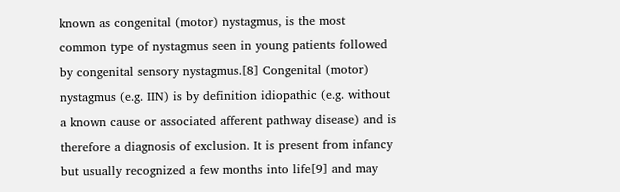known as congenital (motor) nystagmus, is the most common type of nystagmus seen in young patients followed by congenital sensory nystagmus.[8] Congenital (motor) nystagmus (e.g. IIN) is by definition idiopathic (e.g. without a known cause or associated afferent pathway disease) and is therefore a diagnosis of exclusion. It is present from infancy but usually recognized a few months into life[9] and may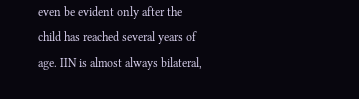even be evident only after the child has reached several years of age. IIN is almost always bilateral,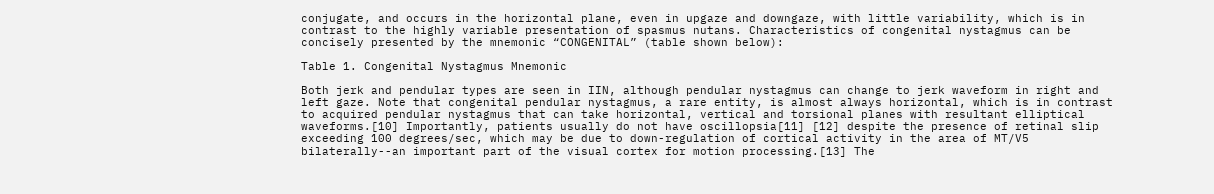conjugate, and occurs in the horizontal plane, even in upgaze and downgaze, with little variability, which is in contrast to the highly variable presentation of spasmus nutans. Characteristics of congenital nystagmus can be concisely presented by the mnemonic “CONGENITAL” (table shown below):

Table 1. Congenital Nystagmus Mnemonic

Both jerk and pendular types are seen in IIN, although pendular nystagmus can change to jerk waveform in right and left gaze. Note that congenital pendular nystagmus, a rare entity, is almost always horizontal, which is in contrast to acquired pendular nystagmus that can take horizontal, vertical and torsional planes with resultant elliptical waveforms.[10] Importantly, patients usually do not have oscillopsia[11] [12] despite the presence of retinal slip exceeding 100 degrees/sec, which may be due to down-regulation of cortical activity in the area of MT/V5 bilaterally--an important part of the visual cortex for motion processing.[13] The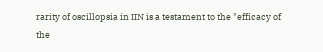rarity of oscillopsia in IIN is a testament to the "efficacy of the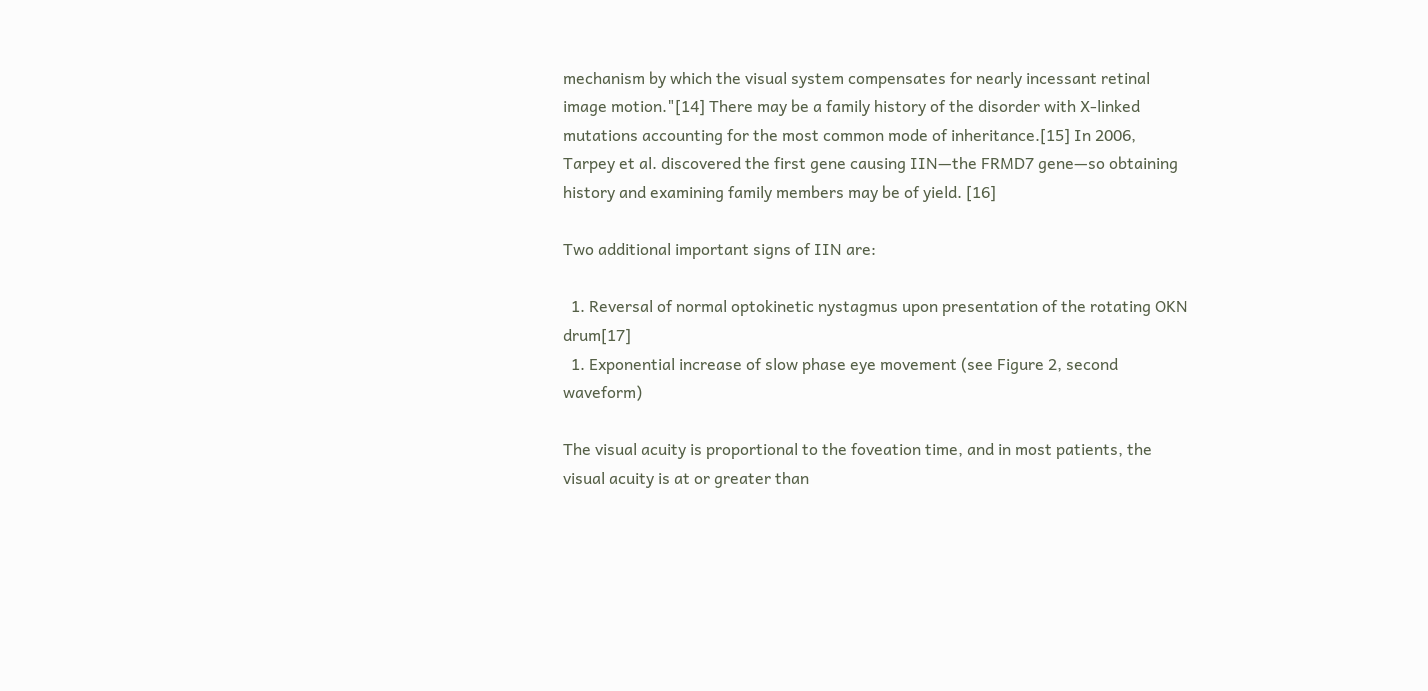mechanism by which the visual system compensates for nearly incessant retinal image motion."[14] There may be a family history of the disorder with X-linked mutations accounting for the most common mode of inheritance.[15] In 2006, Tarpey et al. discovered the first gene causing IIN—the FRMD7 gene—so obtaining history and examining family members may be of yield. [16]

Two additional important signs of IIN are:

  1. Reversal of normal optokinetic nystagmus upon presentation of the rotating OKN drum[17]
  1. Exponential increase of slow phase eye movement (see Figure 2, second waveform)

The visual acuity is proportional to the foveation time, and in most patients, the visual acuity is at or greater than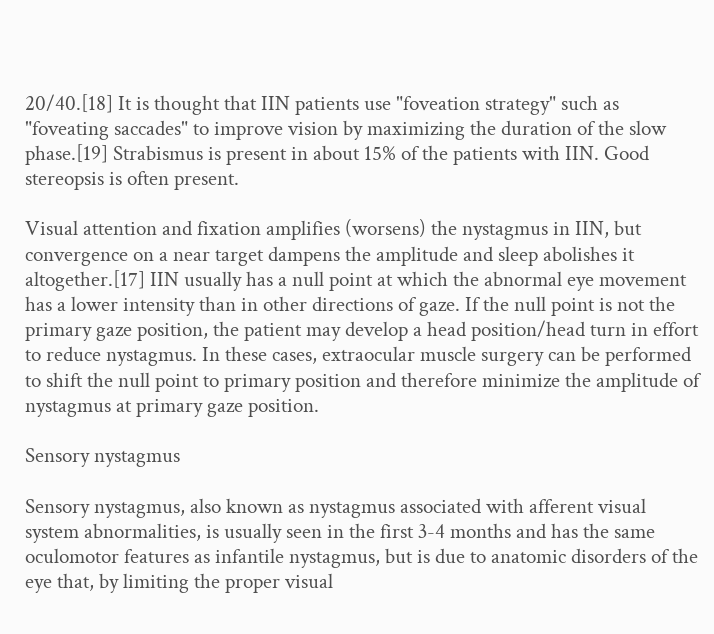20/40.[18] It is thought that IIN patients use "foveation strategy" such as "foveating saccades" to improve vision by maximizing the duration of the slow phase.[19] Strabismus is present in about 15% of the patients with IIN. Good stereopsis is often present.

Visual attention and fixation amplifies (worsens) the nystagmus in IIN, but convergence on a near target dampens the amplitude and sleep abolishes it altogether.[17] IIN usually has a null point at which the abnormal eye movement has a lower intensity than in other directions of gaze. If the null point is not the primary gaze position, the patient may develop a head position/head turn in effort to reduce nystagmus. In these cases, extraocular muscle surgery can be performed to shift the null point to primary position and therefore minimize the amplitude of nystagmus at primary gaze position.

Sensory nystagmus

Sensory nystagmus, also known as nystagmus associated with afferent visual system abnormalities, is usually seen in the first 3-4 months and has the same oculomotor features as infantile nystagmus, but is due to anatomic disorders of the eye that, by limiting the proper visual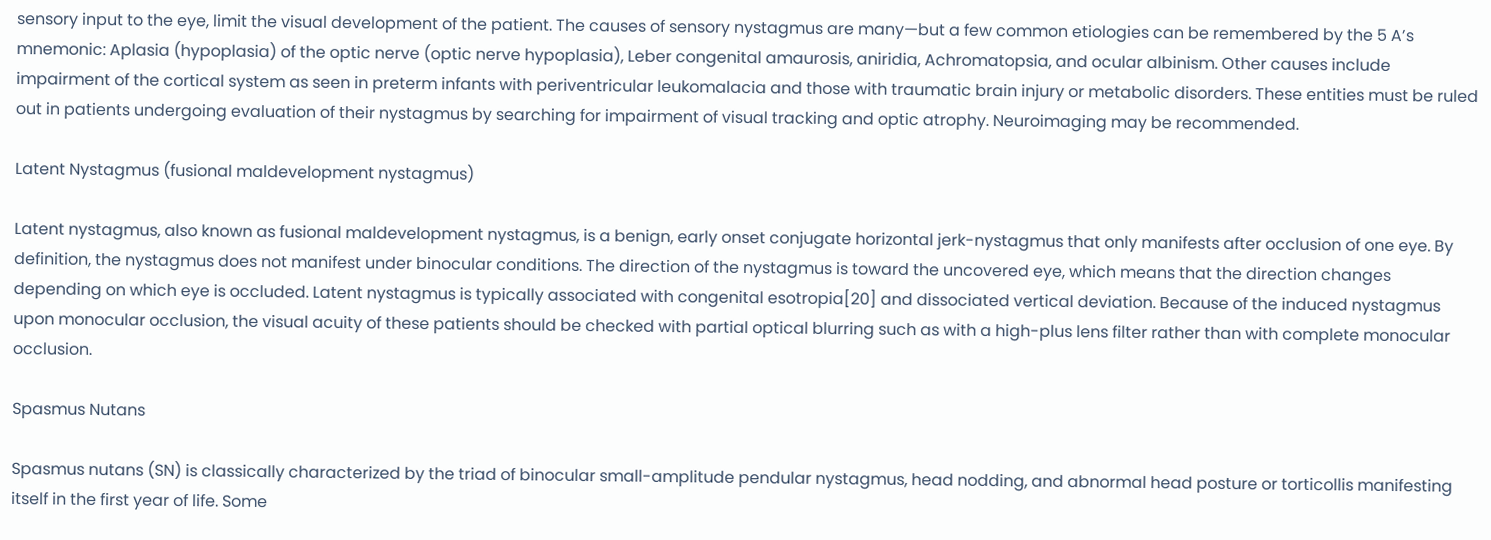sensory input to the eye, limit the visual development of the patient. The causes of sensory nystagmus are many—but a few common etiologies can be remembered by the 5 A’s mnemonic: Aplasia (hypoplasia) of the optic nerve (optic nerve hypoplasia), Leber congenital amaurosis, aniridia, Achromatopsia, and ocular albinism. Other causes include impairment of the cortical system as seen in preterm infants with periventricular leukomalacia and those with traumatic brain injury or metabolic disorders. These entities must be ruled out in patients undergoing evaluation of their nystagmus by searching for impairment of visual tracking and optic atrophy. Neuroimaging may be recommended.

Latent Nystagmus (fusional maldevelopment nystagmus)

Latent nystagmus, also known as fusional maldevelopment nystagmus, is a benign, early onset conjugate horizontal jerk-nystagmus that only manifests after occlusion of one eye. By definition, the nystagmus does not manifest under binocular conditions. The direction of the nystagmus is toward the uncovered eye, which means that the direction changes depending on which eye is occluded. Latent nystagmus is typically associated with congenital esotropia[20] and dissociated vertical deviation. Because of the induced nystagmus upon monocular occlusion, the visual acuity of these patients should be checked with partial optical blurring such as with a high-plus lens filter rather than with complete monocular occlusion.

Spasmus Nutans

Spasmus nutans (SN) is classically characterized by the triad of binocular small-amplitude pendular nystagmus, head nodding, and abnormal head posture or torticollis manifesting itself in the first year of life. Some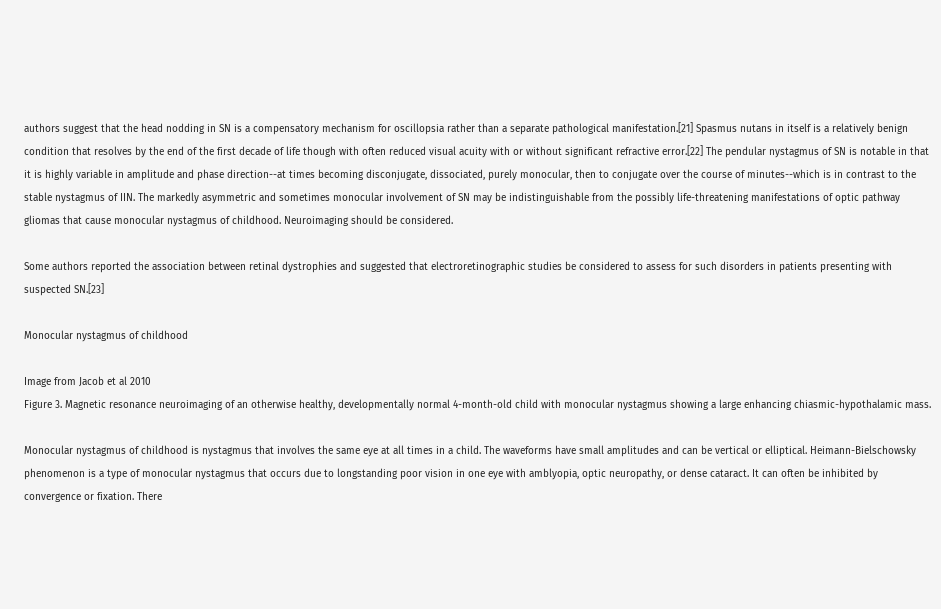authors suggest that the head nodding in SN is a compensatory mechanism for oscillopsia rather than a separate pathological manifestation.[21] Spasmus nutans in itself is a relatively benign condition that resolves by the end of the first decade of life though with often reduced visual acuity with or without significant refractive error.[22] The pendular nystagmus of SN is notable in that it is highly variable in amplitude and phase direction--at times becoming disconjugate, dissociated, purely monocular, then to conjugate over the course of minutes--which is in contrast to the stable nystagmus of IIN. The markedly asymmetric and sometimes monocular involvement of SN may be indistinguishable from the possibly life-threatening manifestations of optic pathway gliomas that cause monocular nystagmus of childhood. Neuroimaging should be considered.

Some authors reported the association between retinal dystrophies and suggested that electroretinographic studies be considered to assess for such disorders in patients presenting with suspected SN.[23]

Monocular nystagmus of childhood

Image from Jacob et al 2010
Figure 3. Magnetic resonance neuroimaging of an otherwise healthy, developmentally normal 4-month-old child with monocular nystagmus showing a large enhancing chiasmic-hypothalamic mass.

Monocular nystagmus of childhood is nystagmus that involves the same eye at all times in a child. The waveforms have small amplitudes and can be vertical or elliptical. Heimann-Bielschowsky phenomenon is a type of monocular nystagmus that occurs due to longstanding poor vision in one eye with amblyopia, optic neuropathy, or dense cataract. It can often be inhibited by convergence or fixation. There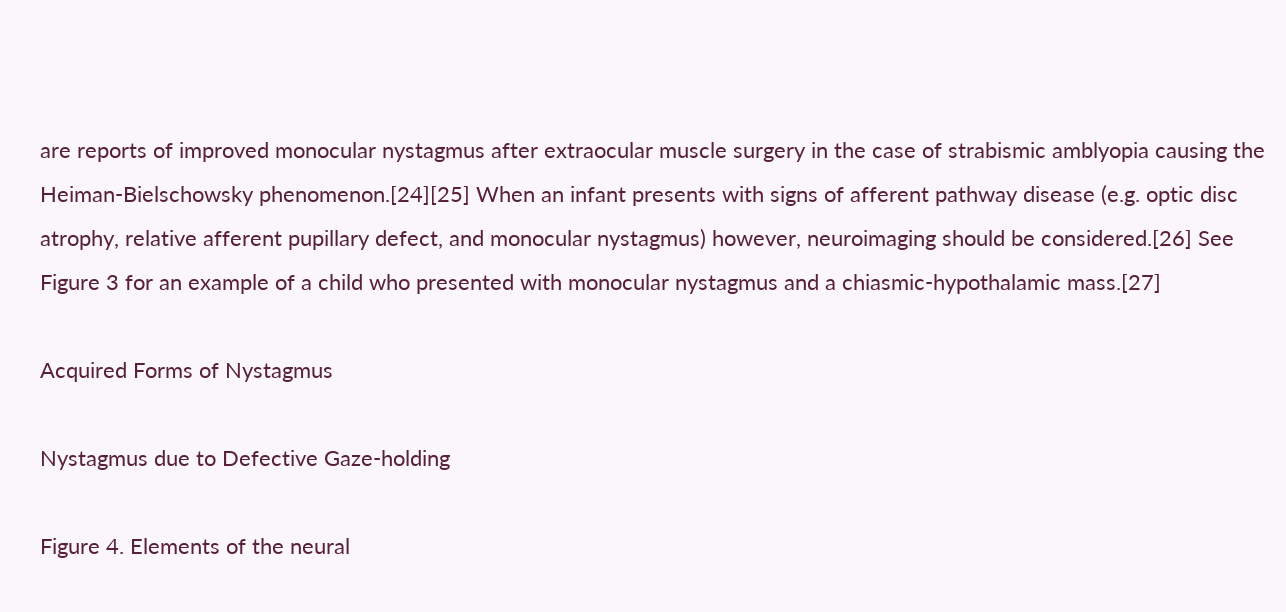are reports of improved monocular nystagmus after extraocular muscle surgery in the case of strabismic amblyopia causing the Heiman-Bielschowsky phenomenon.[24][25] When an infant presents with signs of afferent pathway disease (e.g. optic disc atrophy, relative afferent pupillary defect, and monocular nystagmus) however, neuroimaging should be considered.[26] See Figure 3 for an example of a child who presented with monocular nystagmus and a chiasmic-hypothalamic mass.[27]

Acquired Forms of Nystagmus

Nystagmus due to Defective Gaze-holding

Figure 4. Elements of the neural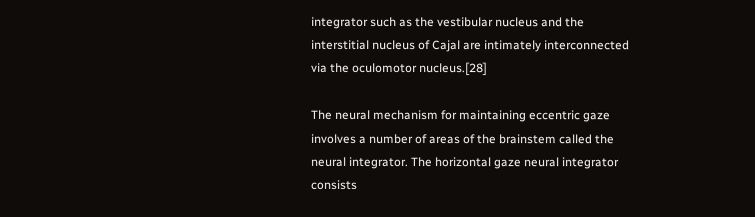integrator such as the vestibular nucleus and the interstitial nucleus of Cajal are intimately interconnected via the oculomotor nucleus.[28]

The neural mechanism for maintaining eccentric gaze involves a number of areas of the brainstem called the neural integrator. The horizontal gaze neural integrator consists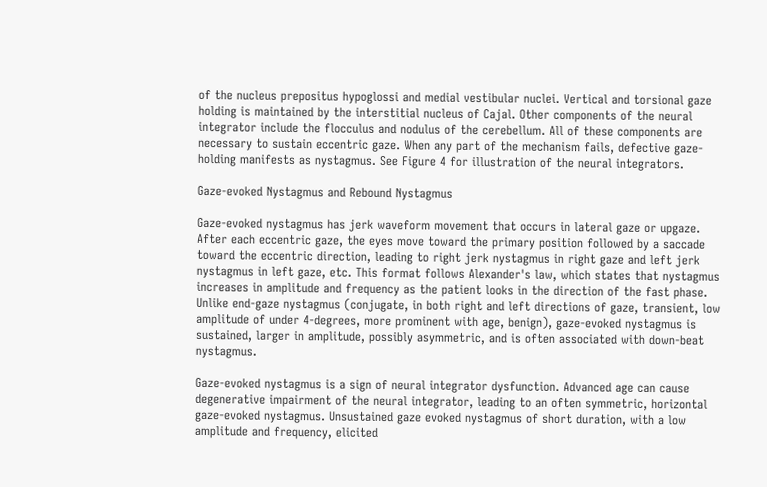of the nucleus prepositus hypoglossi and medial vestibular nuclei. Vertical and torsional gaze holding is maintained by the interstitial nucleus of Cajal. Other components of the neural integrator include the flocculus and nodulus of the cerebellum. All of these components are necessary to sustain eccentric gaze. When any part of the mechanism fails, defective gaze-holding manifests as nystagmus. See Figure 4 for illustration of the neural integrators.

Gaze-evoked Nystagmus and Rebound Nystagmus

Gaze-evoked nystagmus has jerk waveform movement that occurs in lateral gaze or upgaze. After each eccentric gaze, the eyes move toward the primary position followed by a saccade toward the eccentric direction, leading to right jerk nystagmus in right gaze and left jerk nystagmus in left gaze, etc. This format follows Alexander's law, which states that nystagmus increases in amplitude and frequency as the patient looks in the direction of the fast phase. Unlike end-gaze nystagmus (conjugate, in both right and left directions of gaze, transient, low amplitude of under 4-degrees, more prominent with age, benign), gaze-evoked nystagmus is sustained, larger in amplitude, possibly asymmetric, and is often associated with down-beat nystagmus.

Gaze-evoked nystagmus is a sign of neural integrator dysfunction. Advanced age can cause degenerative impairment of the neural integrator, leading to an often symmetric, horizontal gaze-evoked nystagmus. Unsustained gaze evoked nystagmus of short duration, with a low amplitude and frequency, elicited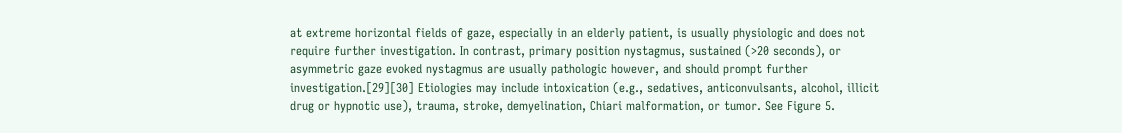at extreme horizontal fields of gaze, especially in an elderly patient, is usually physiologic and does not require further investigation. In contrast, primary position nystagmus, sustained (>20 seconds), or asymmetric gaze evoked nystagmus are usually pathologic however, and should prompt further investigation.[29][30] Etiologies may include intoxication (e.g., sedatives, anticonvulsants, alcohol, illicit drug or hypnotic use), trauma, stroke, demyelination, Chiari malformation, or tumor. See Figure 5.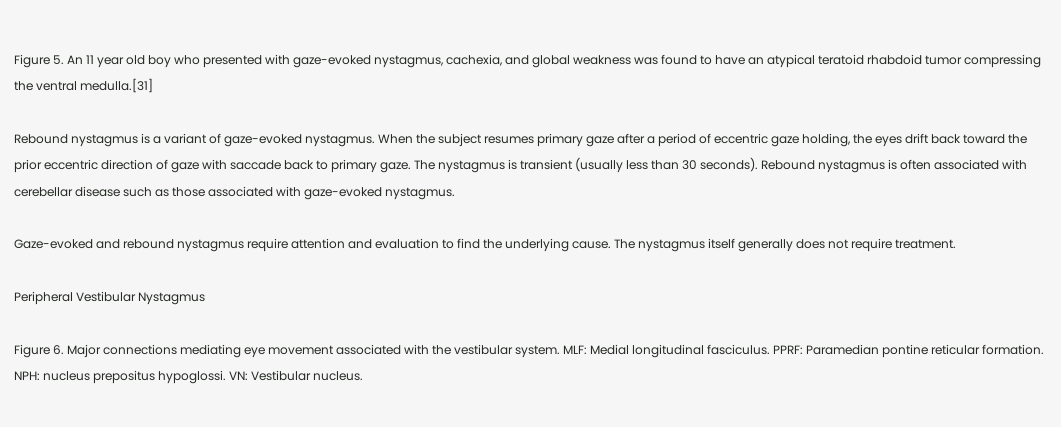Figure 5. An 11 year old boy who presented with gaze-evoked nystagmus, cachexia, and global weakness was found to have an atypical teratoid rhabdoid tumor compressing the ventral medulla.[31]

Rebound nystagmus is a variant of gaze-evoked nystagmus. When the subject resumes primary gaze after a period of eccentric gaze holding, the eyes drift back toward the prior eccentric direction of gaze with saccade back to primary gaze. The nystagmus is transient (usually less than 30 seconds). Rebound nystagmus is often associated with cerebellar disease such as those associated with gaze-evoked nystagmus.

Gaze-evoked and rebound nystagmus require attention and evaluation to find the underlying cause. The nystagmus itself generally does not require treatment.

Peripheral Vestibular Nystagmus

Figure 6. Major connections mediating eye movement associated with the vestibular system. MLF: Medial longitudinal fasciculus. PPRF: Paramedian pontine reticular formation. NPH: nucleus prepositus hypoglossi. VN: Vestibular nucleus.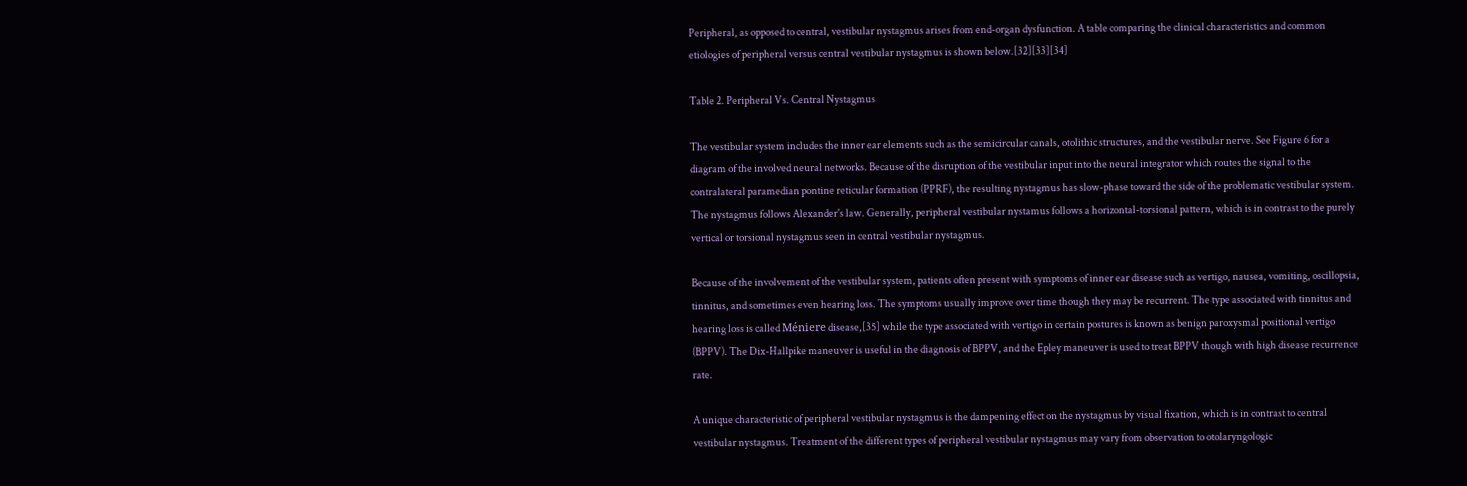Peripheral, as opposed to central, vestibular nystagmus arises from end-organ dysfunction. A table comparing the clinical characteristics and common etiologies of peripheral versus central vestibular nystagmus is shown below.[32][33][34]

Table 2. Peripheral Vs. Central Nystagmus

The vestibular system includes the inner ear elements such as the semicircular canals, otolithic structures, and the vestibular nerve. See Figure 6 for a diagram of the involved neural networks. Because of the disruption of the vestibular input into the neural integrator which routes the signal to the contralateral paramedian pontine reticular formation (PPRF), the resulting nystagmus has slow-phase toward the side of the problematic vestibular system. The nystagmus follows Alexander's law. Generally, peripheral vestibular nystamus follows a horizontal-torsional pattern, which is in contrast to the purely vertical or torsional nystagmus seen in central vestibular nystagmus.

Because of the involvement of the vestibular system, patients often present with symptoms of inner ear disease such as vertigo, nausea, vomiting, oscillopsia, tinnitus, and sometimes even hearing loss. The symptoms usually improve over time though they may be recurrent. The type associated with tinnitus and hearing loss is called Méniere disease,[35] while the type associated with vertigo in certain postures is known as benign paroxysmal positional vertigo (BPPV). The Dix-Hallpike maneuver is useful in the diagnosis of BPPV, and the Epley maneuver is used to treat BPPV though with high disease recurrence rate.

A unique characteristic of peripheral vestibular nystagmus is the dampening effect on the nystagmus by visual fixation, which is in contrast to central vestibular nystagmus. Treatment of the different types of peripheral vestibular nystagmus may vary from observation to otolaryngologic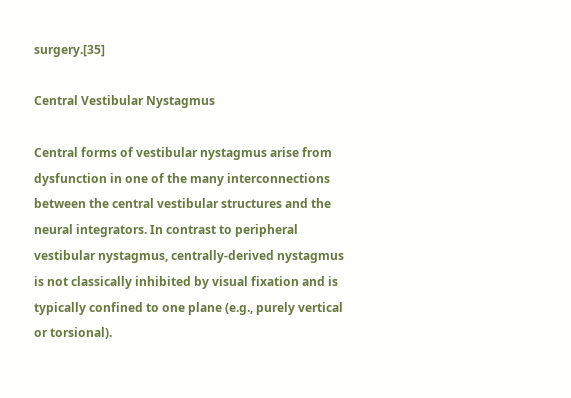surgery.[35]

Central Vestibular Nystagmus

Central forms of vestibular nystagmus arise from dysfunction in one of the many interconnections between the central vestibular structures and the neural integrators. In contrast to peripheral vestibular nystagmus, centrally-derived nystagmus is not classically inhibited by visual fixation and is typically confined to one plane (e.g., purely vertical or torsional).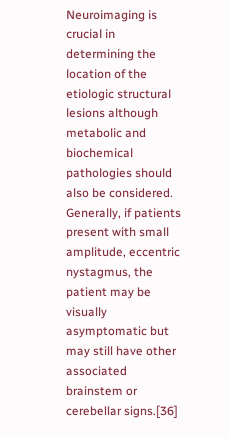Neuroimaging is crucial in determining the location of the etiologic structural lesions although metabolic and biochemical pathologies should also be considered. Generally, if patients present with small amplitude, eccentric nystagmus, the patient may be visually asymptomatic but may still have other associated brainstem or cerebellar signs.[36]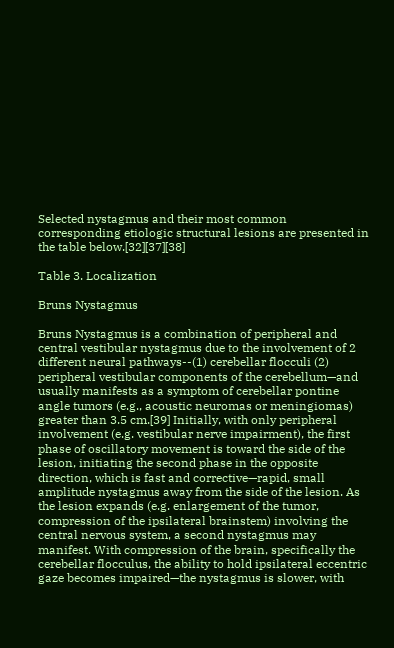Selected nystagmus and their most common corresponding etiologic structural lesions are presented in the table below.[32][37][38]

Table 3. Localization

Bruns Nystagmus

Bruns Nystagmus is a combination of peripheral and central vestibular nystagmus due to the involvement of 2 different neural pathways--(1) cerebellar flocculi (2) peripheral vestibular components of the cerebellum—and usually manifests as a symptom of cerebellar pontine angle tumors (e.g., acoustic neuromas or meningiomas) greater than 3.5 cm.[39] Initially, with only peripheral involvement (e.g. vestibular nerve impairment), the first phase of oscillatory movement is toward the side of the lesion, initiating the second phase in the opposite direction, which is fast and corrective—rapid, small amplitude nystagmus away from the side of the lesion. As the lesion expands (e.g. enlargement of the tumor, compression of the ipsilateral brainstem) involving the central nervous system, a second nystagmus may manifest. With compression of the brain, specifically the cerebellar flocculus, the ability to hold ipsilateral eccentric gaze becomes impaired—the nystagmus is slower, with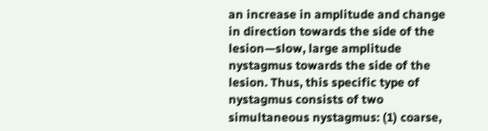an increase in amplitude and change in direction towards the side of the lesion—slow, large amplitude nystagmus towards the side of the lesion. Thus, this specific type of nystagmus consists of two simultaneous nystagmus: (1) coarse,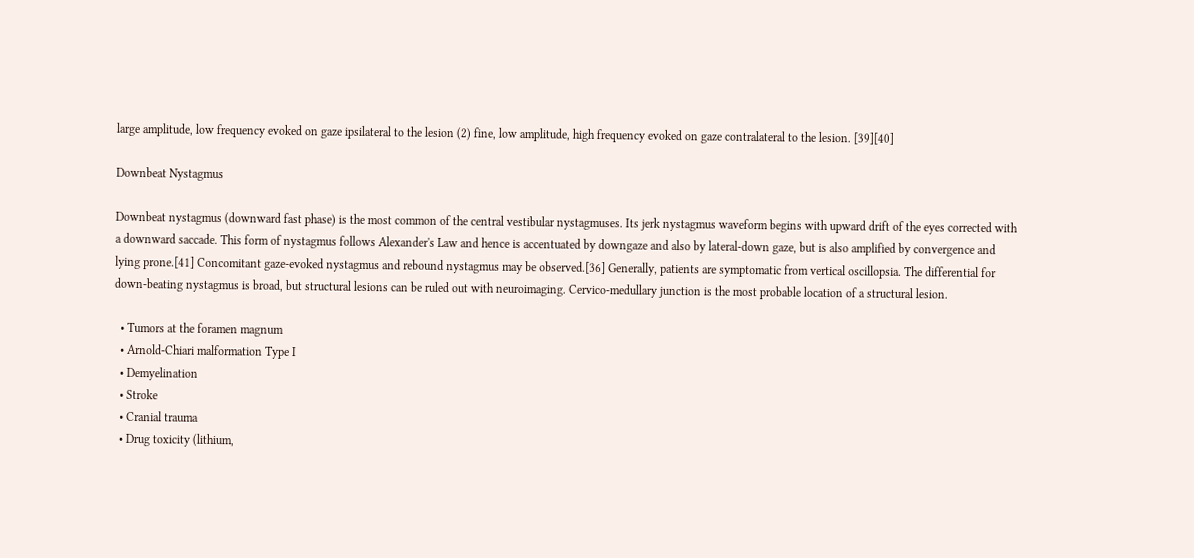large amplitude, low frequency evoked on gaze ipsilateral to the lesion (2) fine, low amplitude, high frequency evoked on gaze contralateral to the lesion. [39][40]

Downbeat Nystagmus

Downbeat nystagmus (downward fast phase) is the most common of the central vestibular nystagmuses. Its jerk nystagmus waveform begins with upward drift of the eyes corrected with a downward saccade. This form of nystagmus follows Alexander's Law and hence is accentuated by downgaze and also by lateral-down gaze, but is also amplified by convergence and lying prone.[41] Concomitant gaze-evoked nystagmus and rebound nystagmus may be observed.[36] Generally, patients are symptomatic from vertical oscillopsia. The differential for down-beating nystagmus is broad, but structural lesions can be ruled out with neuroimaging. Cervico-medullary junction is the most probable location of a structural lesion.

  • Tumors at the foramen magnum
  • Arnold-Chiari malformation Type I
  • Demyelination
  • Stroke
  • Cranial trauma
  • Drug toxicity (lithium,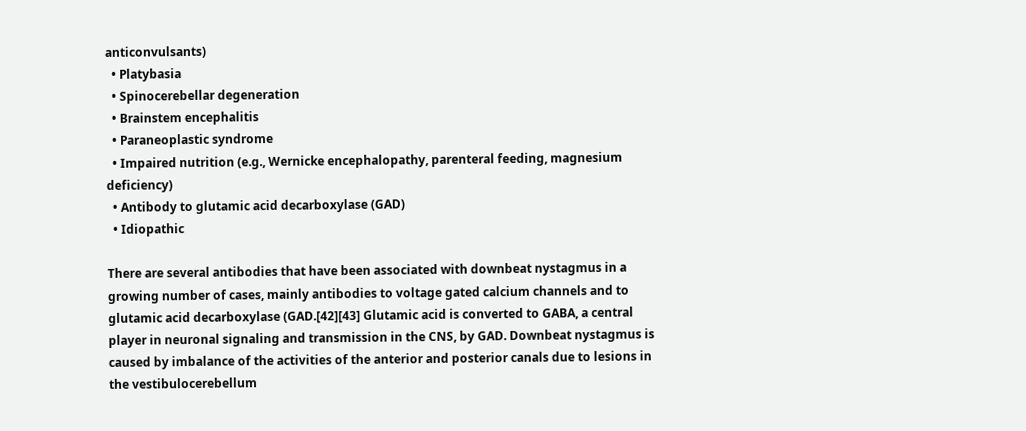anticonvulsants)
  • Platybasia
  • Spinocerebellar degeneration
  • Brainstem encephalitis
  • Paraneoplastic syndrome
  • Impaired nutrition (e.g., Wernicke encephalopathy, parenteral feeding, magnesium deficiency)
  • Antibody to glutamic acid decarboxylase (GAD)
  • Idiopathic

There are several antibodies that have been associated with downbeat nystagmus in a growing number of cases, mainly antibodies to voltage gated calcium channels and to glutamic acid decarboxylase (GAD.[42][43] Glutamic acid is converted to GABA, a central player in neuronal signaling and transmission in the CNS, by GAD. Downbeat nystagmus is caused by imbalance of the activities of the anterior and posterior canals due to lesions in the vestibulocerebellum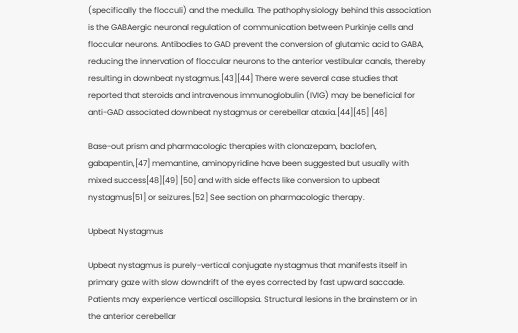(specifically the flocculi) and the medulla. The pathophysiology behind this association is the GABAergic neuronal regulation of communication between Purkinje cells and floccular neurons. Antibodies to GAD prevent the conversion of glutamic acid to GABA, reducing the innervation of floccular neurons to the anterior vestibular canals, thereby resulting in downbeat nystagmus.[43][44] There were several case studies that reported that steroids and intravenous immunoglobulin (IVIG) may be beneficial for anti-GAD associated downbeat nystagmus or cerebellar ataxia.[44][45] [46]

Base-out prism and pharmacologic therapies with clonazepam, baclofen, gabapentin,[47] memantine, aminopyridine have been suggested but usually with mixed success[48][49] [50] and with side effects like conversion to upbeat nystagmus[51] or seizures.[52] See section on pharmacologic therapy.

Upbeat Nystagmus

Upbeat nystagmus is purely-vertical conjugate nystagmus that manifests itself in primary gaze with slow downdrift of the eyes corrected by fast upward saccade. Patients may experience vertical oscillopsia. Structural lesions in the brainstem or in the anterior cerebellar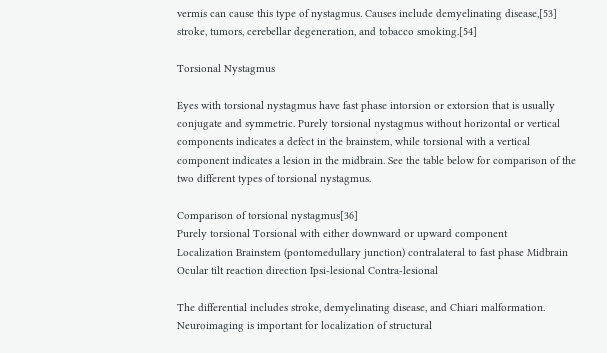vermis can cause this type of nystagmus. Causes include demyelinating disease,[53] stroke, tumors, cerebellar degeneration, and tobacco smoking.[54]

Torsional Nystagmus

Eyes with torsional nystagmus have fast phase intorsion or extorsion that is usually conjugate and symmetric. Purely torsional nystagmus without horizontal or vertical components indicates a defect in the brainstem, while torsional with a vertical component indicates a lesion in the midbrain. See the table below for comparison of the two different types of torsional nystagmus.

Comparison of torsional nystagmus[36]
Purely torsional Torsional with either downward or upward component
Localization Brainstem (pontomedullary junction) contralateral to fast phase Midbrain
Ocular tilt reaction direction Ipsi-lesional Contra-lesional

The differential includes stroke, demyelinating disease, and Chiari malformation. Neuroimaging is important for localization of structural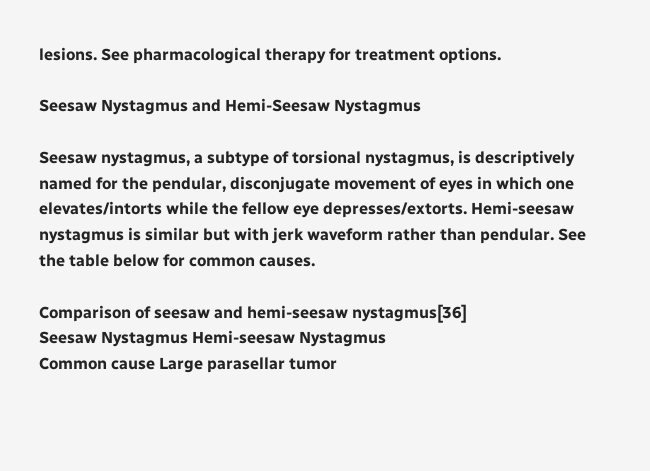lesions. See pharmacological therapy for treatment options.

Seesaw Nystagmus and Hemi-Seesaw Nystagmus

Seesaw nystagmus, a subtype of torsional nystagmus, is descriptively named for the pendular, disconjugate movement of eyes in which one elevates/intorts while the fellow eye depresses/extorts. Hemi-seesaw nystagmus is similar but with jerk waveform rather than pendular. See the table below for common causes.

Comparison of seesaw and hemi-seesaw nystagmus[36]
Seesaw Nystagmus Hemi-seesaw Nystagmus
Common cause Large parasellar tumor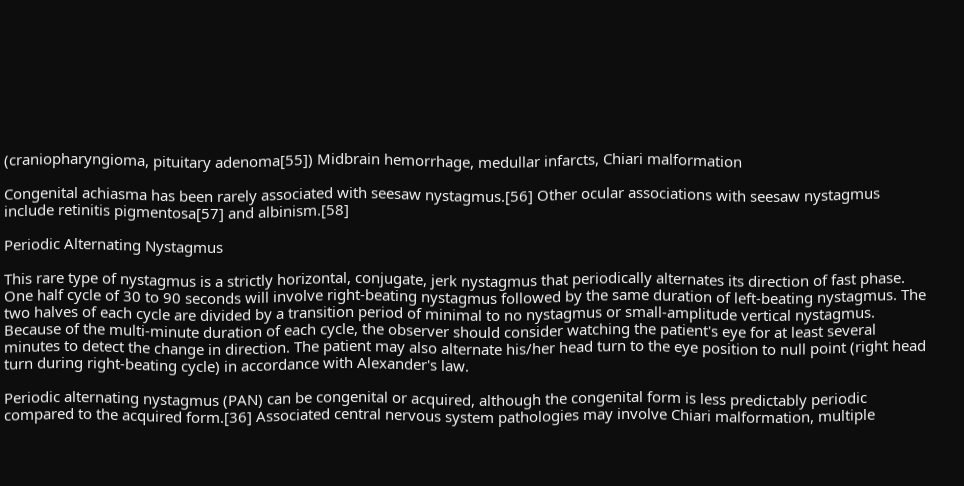(craniopharyngioma, pituitary adenoma[55]) Midbrain hemorrhage, medullar infarcts, Chiari malformation

Congenital achiasma has been rarely associated with seesaw nystagmus.[56] Other ocular associations with seesaw nystagmus include retinitis pigmentosa[57] and albinism.[58]

Periodic Alternating Nystagmus

This rare type of nystagmus is a strictly horizontal, conjugate, jerk nystagmus that periodically alternates its direction of fast phase. One half cycle of 30 to 90 seconds will involve right-beating nystagmus followed by the same duration of left-beating nystagmus. The two halves of each cycle are divided by a transition period of minimal to no nystagmus or small-amplitude vertical nystagmus. Because of the multi-minute duration of each cycle, the observer should consider watching the patient's eye for at least several minutes to detect the change in direction. The patient may also alternate his/her head turn to the eye position to null point (right head turn during right-beating cycle) in accordance with Alexander's law.

Periodic alternating nystagmus (PAN) can be congenital or acquired, although the congenital form is less predictably periodic compared to the acquired form.[36] Associated central nervous system pathologies may involve Chiari malformation, multiple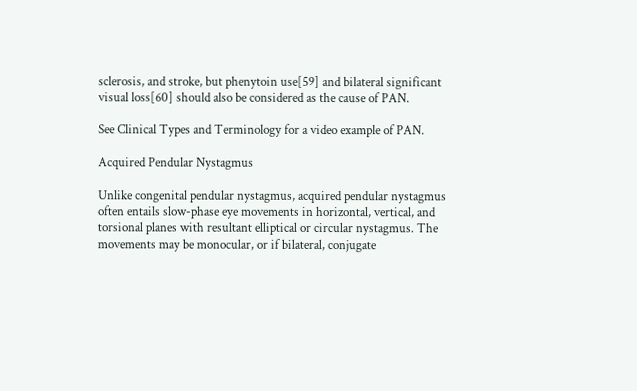sclerosis, and stroke, but phenytoin use[59] and bilateral significant visual loss[60] should also be considered as the cause of PAN.

See Clinical Types and Terminology for a video example of PAN.

Acquired Pendular Nystagmus

Unlike congenital pendular nystagmus, acquired pendular nystagmus often entails slow-phase eye movements in horizontal, vertical, and torsional planes with resultant elliptical or circular nystagmus. The movements may be monocular, or if bilateral, conjugate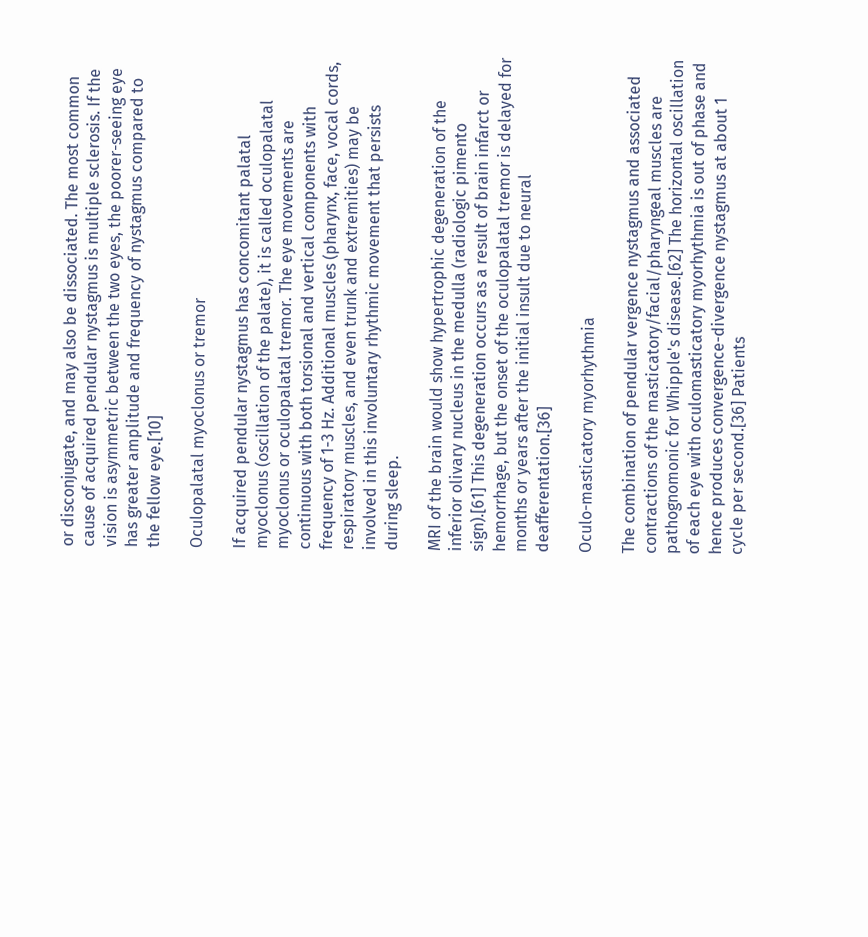or disconjugate, and may also be dissociated. The most common cause of acquired pendular nystagmus is multiple sclerosis. If the vision is asymmetric between the two eyes, the poorer-seeing eye has greater amplitude and frequency of nystagmus compared to the fellow eye.[10]

Oculopalatal myoclonus or tremor

If acquired pendular nystagmus has concomitant palatal myoclonus (oscillation of the palate), it is called oculopalatal myoclonus or oculopalatal tremor. The eye movements are continuous with both torsional and vertical components with frequency of 1-3 Hz. Additional muscles (pharynx, face, vocal cords, respiratory muscles, and even trunk and extremities) may be involved in this involuntary rhythmic movement that persists during sleep.

MRI of the brain would show hypertrophic degeneration of the inferior olivary nucleus in the medulla (radiologic pimento sign).[61] This degeneration occurs as a result of brain infarct or hemorrhage, but the onset of the oculopalatal tremor is delayed for months or years after the initial insult due to neural deafferentation.[36]

Oculo-masticatory myorhythmia

The combination of pendular vergence nystagmus and associated contractions of the masticatory/facial/pharyngeal muscles are pathognomonic for Whipple's disease.[62] The horizontal oscillation of each eye with oculomasticatory myorhythmia is out of phase and hence produces convergence-divergence nystagmus at about 1 cycle per second.[36] Patients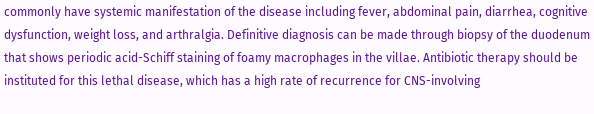commonly have systemic manifestation of the disease including fever, abdominal pain, diarrhea, cognitive dysfunction, weight loss, and arthralgia. Definitive diagnosis can be made through biopsy of the duodenum that shows periodic acid-Schiff staining of foamy macrophages in the villae. Antibiotic therapy should be instituted for this lethal disease, which has a high rate of recurrence for CNS-involving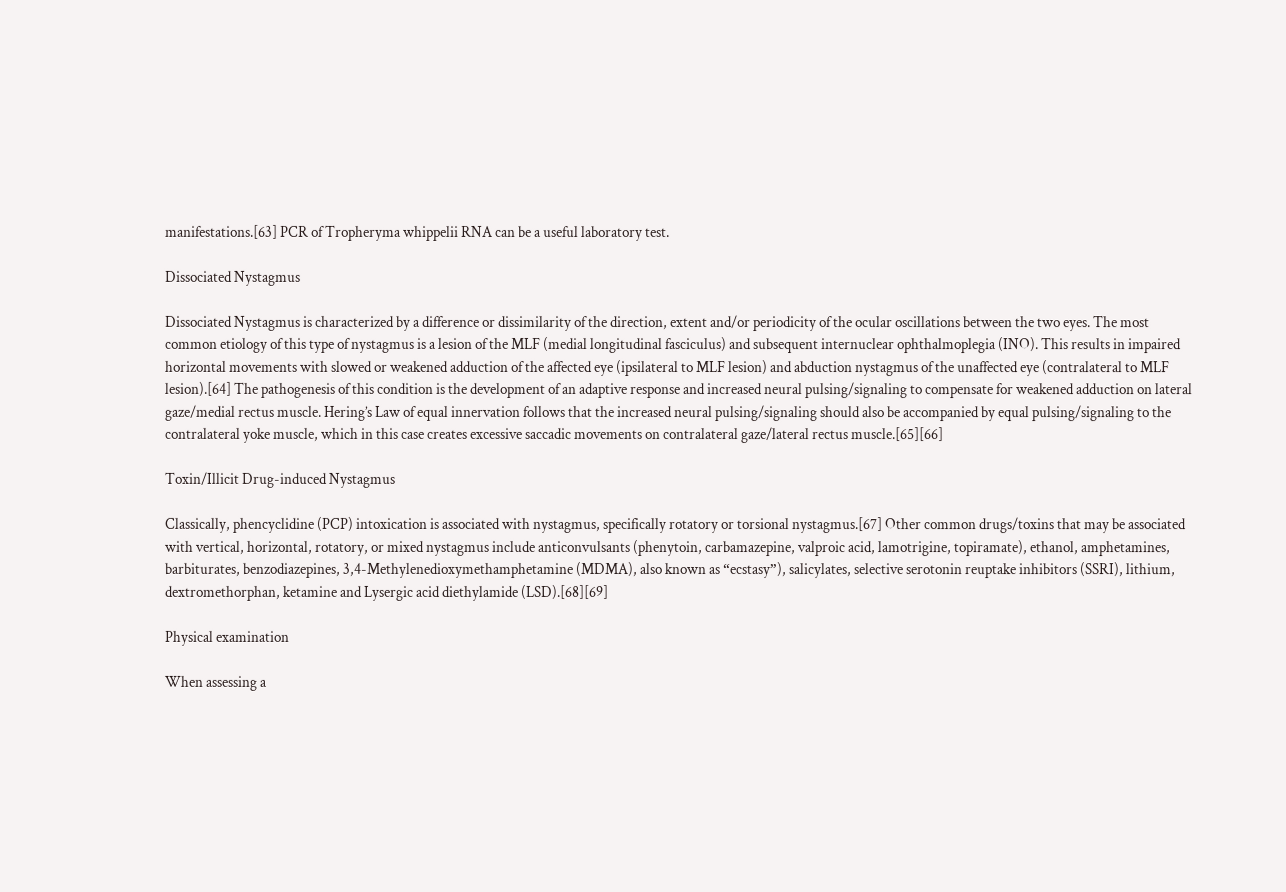manifestations.[63] PCR of Tropheryma whippelii RNA can be a useful laboratory test.

Dissociated Nystagmus

Dissociated Nystagmus is characterized by a difference or dissimilarity of the direction, extent and/or periodicity of the ocular oscillations between the two eyes. The most common etiology of this type of nystagmus is a lesion of the MLF (medial longitudinal fasciculus) and subsequent internuclear ophthalmoplegia (INO). This results in impaired horizontal movements with slowed or weakened adduction of the affected eye (ipsilateral to MLF lesion) and abduction nystagmus of the unaffected eye (contralateral to MLF lesion).[64] The pathogenesis of this condition is the development of an adaptive response and increased neural pulsing/signaling to compensate for weakened adduction on lateral gaze/medial rectus muscle. Hering’s Law of equal innervation follows that the increased neural pulsing/signaling should also be accompanied by equal pulsing/signaling to the contralateral yoke muscle, which in this case creates excessive saccadic movements on contralateral gaze/lateral rectus muscle.[65][66]

Toxin/Illicit Drug-induced Nystagmus

Classically, phencyclidine (PCP) intoxication is associated with nystagmus, specifically rotatory or torsional nystagmus.[67] Other common drugs/toxins that may be associated with vertical, horizontal, rotatory, or mixed nystagmus include anticonvulsants (phenytoin, carbamazepine, valproic acid, lamotrigine, topiramate), ethanol, amphetamines, barbiturates, benzodiazepines, 3,4-Methylenedioxymethamphetamine (MDMA), also known as “ecstasy”), salicylates, selective serotonin reuptake inhibitors (SSRI), lithium, dextromethorphan, ketamine and Lysergic acid diethylamide (LSD).[68][69]

Physical examination

When assessing a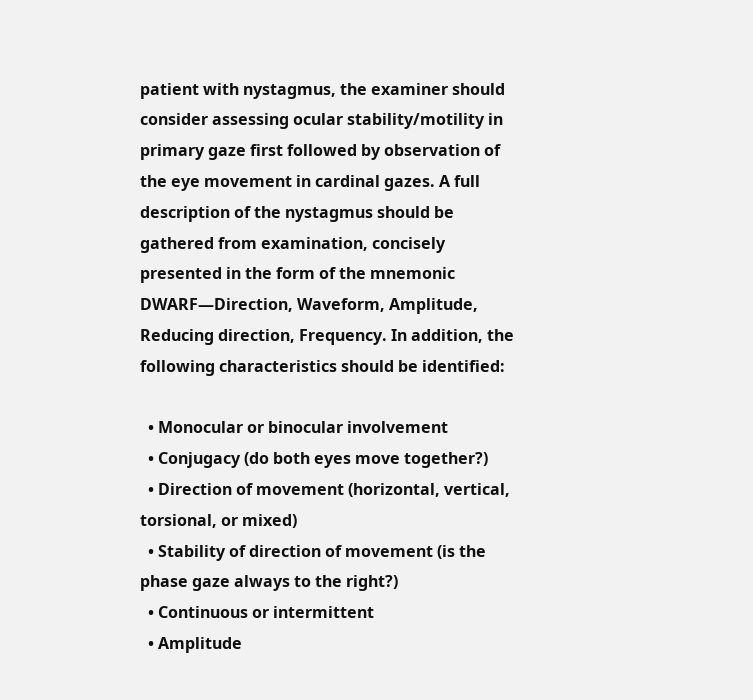patient with nystagmus, the examiner should consider assessing ocular stability/motility in primary gaze first followed by observation of the eye movement in cardinal gazes. A full description of the nystagmus should be gathered from examination, concisely presented in the form of the mnemonic DWARF—Direction, Waveform, Amplitude, Reducing direction, Frequency. In addition, the following characteristics should be identified:

  • Monocular or binocular involvement
  • Conjugacy (do both eyes move together?)
  • Direction of movement (horizontal, vertical, torsional, or mixed)
  • Stability of direction of movement (is the phase gaze always to the right?)
  • Continuous or intermittent
  • Amplitude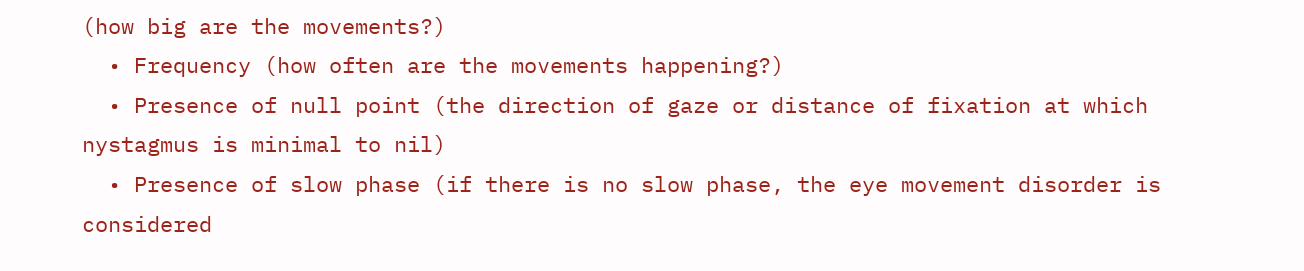(how big are the movements?)
  • Frequency (how often are the movements happening?)
  • Presence of null point (the direction of gaze or distance of fixation at which nystagmus is minimal to nil)
  • Presence of slow phase (if there is no slow phase, the eye movement disorder is considered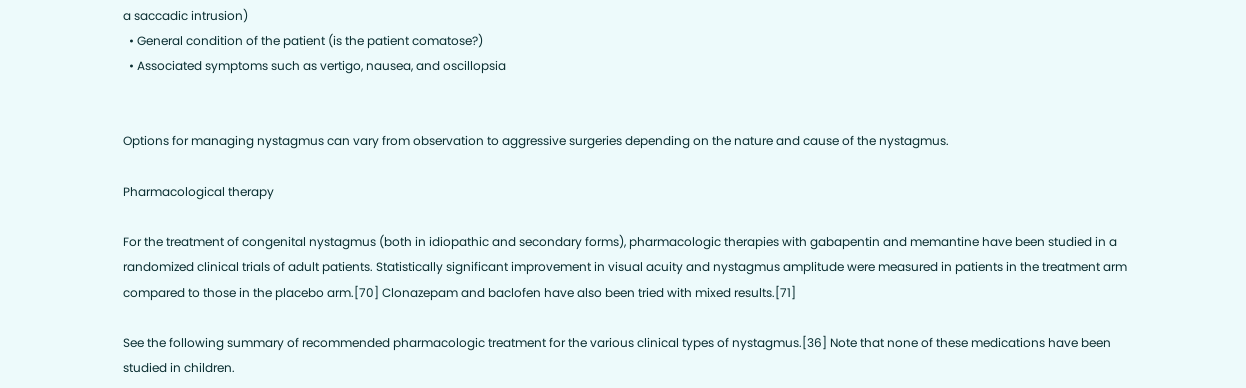a saccadic intrusion)
  • General condition of the patient (is the patient comatose?)
  • Associated symptoms such as vertigo, nausea, and oscillopsia


Options for managing nystagmus can vary from observation to aggressive surgeries depending on the nature and cause of the nystagmus.

Pharmacological therapy

For the treatment of congenital nystagmus (both in idiopathic and secondary forms), pharmacologic therapies with gabapentin and memantine have been studied in a randomized clinical trials of adult patients. Statistically significant improvement in visual acuity and nystagmus amplitude were measured in patients in the treatment arm compared to those in the placebo arm.[70] Clonazepam and baclofen have also been tried with mixed results.[71]

See the following summary of recommended pharmacologic treatment for the various clinical types of nystagmus.[36] Note that none of these medications have been studied in children.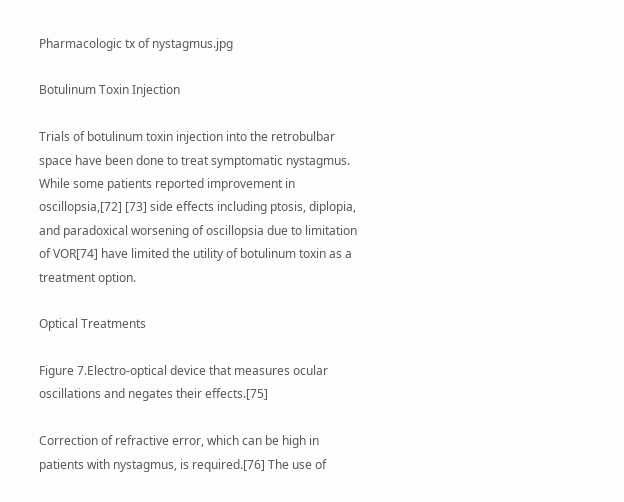Pharmacologic tx of nystagmus.jpg

Botulinum Toxin Injection

Trials of botulinum toxin injection into the retrobulbar space have been done to treat symptomatic nystagmus. While some patients reported improvement in oscillopsia,[72] [73] side effects including ptosis, diplopia, and paradoxical worsening of oscillopsia due to limitation of VOR[74] have limited the utility of botulinum toxin as a treatment option.

Optical Treatments

Figure 7.Electro-optical device that measures ocular oscillations and negates their effects.[75]

Correction of refractive error, which can be high in patients with nystagmus, is required.[76] The use of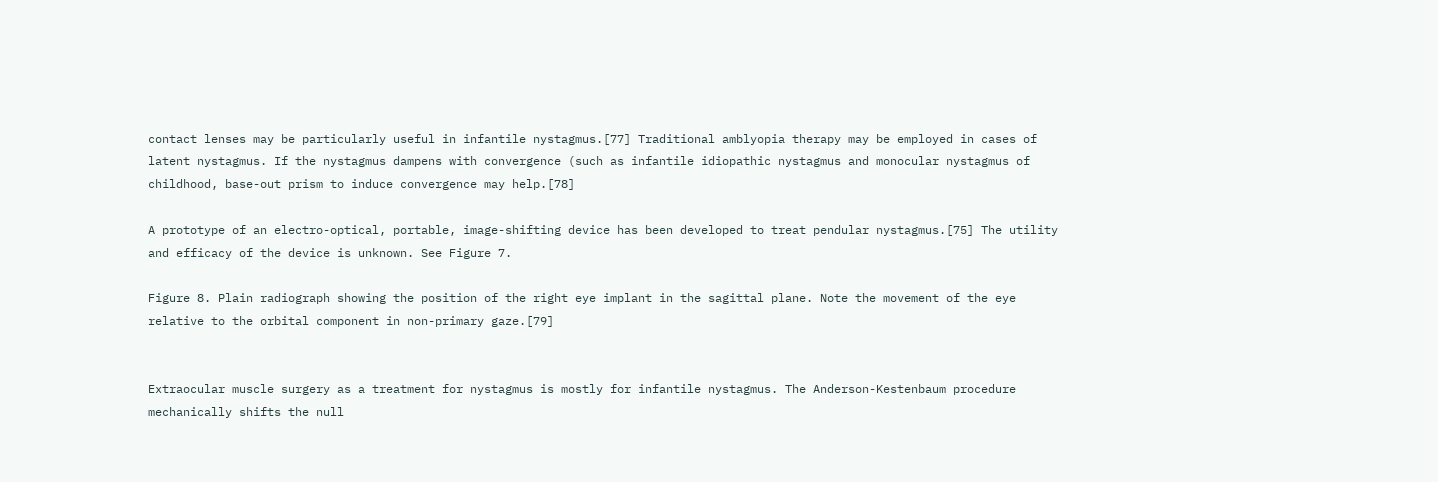contact lenses may be particularly useful in infantile nystagmus.[77] Traditional amblyopia therapy may be employed in cases of latent nystagmus. If the nystagmus dampens with convergence (such as infantile idiopathic nystagmus and monocular nystagmus of childhood, base-out prism to induce convergence may help.[78]

A prototype of an electro-optical, portable, image-shifting device has been developed to treat pendular nystagmus.[75] The utility and efficacy of the device is unknown. See Figure 7.

Figure 8. Plain radiograph showing the position of the right eye implant in the sagittal plane. Note the movement of the eye relative to the orbital component in non-primary gaze.[79]


Extraocular muscle surgery as a treatment for nystagmus is mostly for infantile nystagmus. The Anderson-Kestenbaum procedure mechanically shifts the null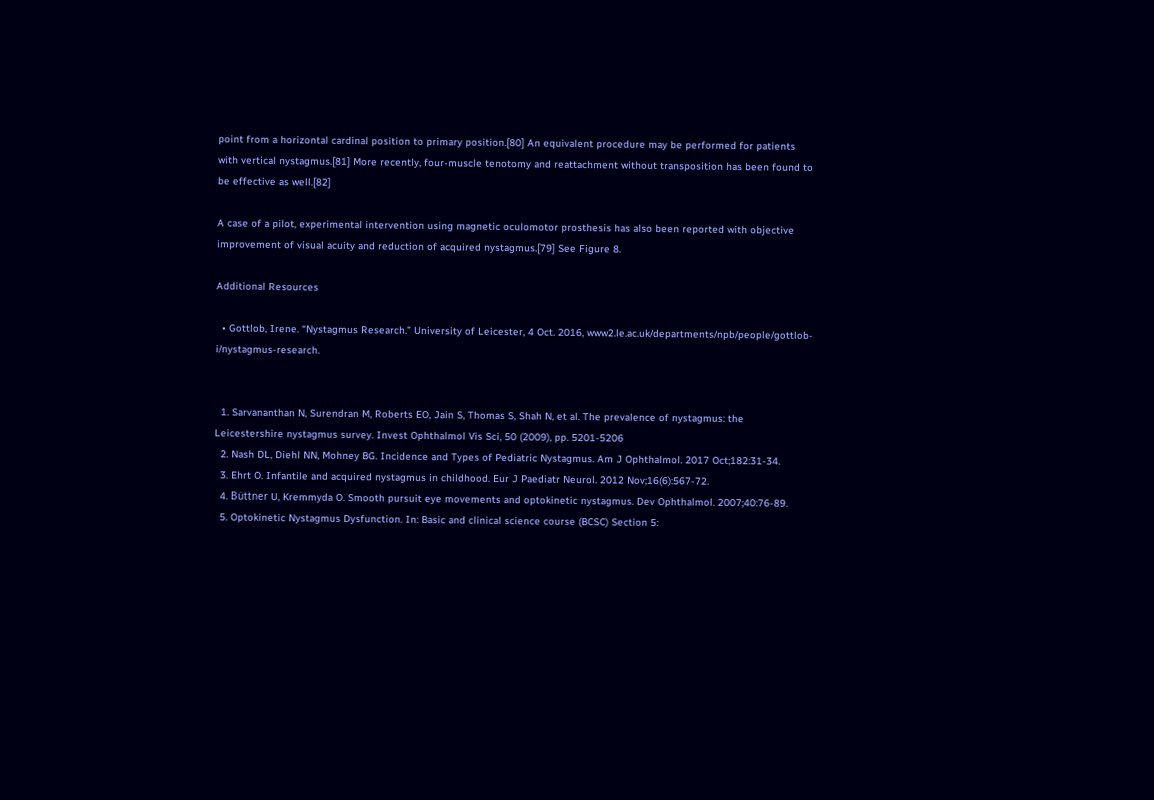point from a horizontal cardinal position to primary position.[80] An equivalent procedure may be performed for patients with vertical nystagmus.[81] More recently, four-muscle tenotomy and reattachment without transposition has been found to be effective as well.[82]

A case of a pilot, experimental intervention using magnetic oculomotor prosthesis has also been reported with objective improvement of visual acuity and reduction of acquired nystagmus.[79] See Figure 8.

Additional Resources

  • Gottlob, Irene. “Nystagmus Research.” University of Leicester, 4 Oct. 2016, www2.le.ac.uk/departments/npb/people/gottlob-i/nystagmus-research.


  1. Sarvananthan N, Surendran M, Roberts EO, Jain S, Thomas S, Shah N, et al. The prevalence of nystagmus: the Leicestershire nystagmus survey. Invest Ophthalmol Vis Sci, 50 (2009), pp. 5201-5206
  2. Nash DL, Diehl NN, Mohney BG. Incidence and Types of Pediatric Nystagmus. Am J Ophthalmol. 2017 Oct;182:31-34.
  3. Ehrt O. Infantile and acquired nystagmus in childhood. Eur J Paediatr Neurol. 2012 Nov;16(6):567-72.
  4. Büttner U, Kremmyda O. Smooth pursuit eye movements and optokinetic nystagmus. Dev Ophthalmol. 2007;40:76-89.
  5. Optokinetic Nystagmus Dysfunction. In: Basic and clinical science course (BCSC) Section 5: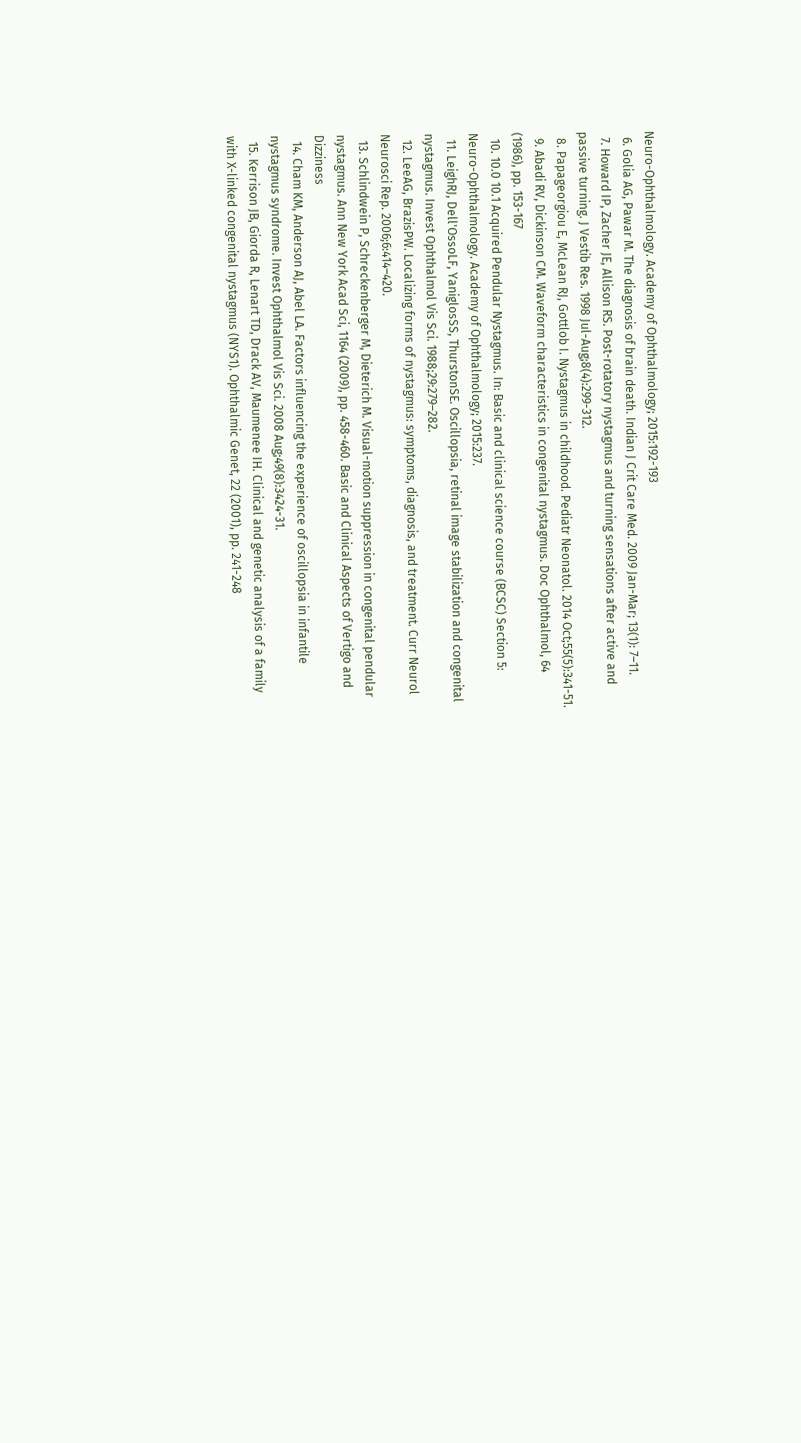Neuro-Ophthalmology. Academy of Ophthalmology; 2015:192-193
  6. Golia AG, Pawar M. The diagnosis of brain death. Indian J Crit Care Med. 2009 Jan-Mar; 13(1): 7–11.
  7. Howard IP, Zacher JE, Allison RS. Post-rotatory nystagmus and turning sensations after active and passive turning. J Vestib Res. 1998 Jul-Aug;8(4):299-312.
  8. Papageorgiou E, McLean RJ, Gottlob I. Nystagmus in childhood. Pediatr Neonatol. 2014 Oct;55(5):341-51.
  9. Abadi RV, Dickinson CM. Waveform characteristics in congenital nystagmus. Doc Ophthalmol, 64 (1986), pp. 153-167
  10. 10.0 10.1 Acquired Pendular Nystagmus. In: Basic and clinical science course (BCSC) Section 5: Neuro-Ophthalmology. Academy of Ophthalmology; 2015:237.
  11. LeighRJ, Dell'OssoLF, YaniglosSS, ThurstonSE. Oscillopsia, retinal image stabilization and congenital nystagmus. Invest Ophthalmol Vis Sci. 1988;29:279–282.
  12. LeeAG, BrazisPW. Localizing forms of nystagmus: symptoms, diagnosis, and treatment. Curr Neurol Neurosci Rep. 2006;6:414–420.
  13. Schlindwein P, Schreckenberger M, Dieterich M. Visual-motion suppression in congenital pendular nystagmus. Ann New York Acad Sci, 1164 (2009), pp. 458-460. Basic and Clinical Aspects of Vertigo and Dizziness
  14. Cham KM, Anderson AJ, Abel LA. Factors influencing the experience of oscillopsia in infantile nystagmus syndrome. Invest Ophthalmol Vis Sci. 2008 Aug;49(8):3424-31.
  15. Kerrison JB, Giorda R, Lenart TD, Drack AV, Maumenee IH. Clinical and genetic analysis of a family with X-linked congenital nystagmus (NYS1). Ophthalmic Genet, 22 (2001), pp. 241-248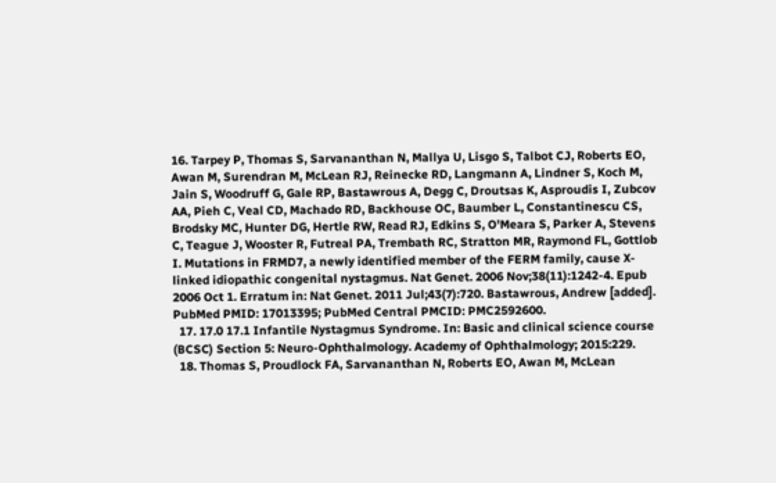16. Tarpey P, Thomas S, Sarvananthan N, Mallya U, Lisgo S, Talbot CJ, Roberts EO, Awan M, Surendran M, McLean RJ, Reinecke RD, Langmann A, Lindner S, Koch M, Jain S, Woodruff G, Gale RP, Bastawrous A, Degg C, Droutsas K, Asproudis I, Zubcov AA, Pieh C, Veal CD, Machado RD, Backhouse OC, Baumber L, Constantinescu CS, Brodsky MC, Hunter DG, Hertle RW, Read RJ, Edkins S, O'Meara S, Parker A, Stevens C, Teague J, Wooster R, Futreal PA, Trembath RC, Stratton MR, Raymond FL, Gottlob I. Mutations in FRMD7, a newly identified member of the FERM family, cause X-linked idiopathic congenital nystagmus. Nat Genet. 2006 Nov;38(11):1242-4. Epub 2006 Oct 1. Erratum in: Nat Genet. 2011 Jul;43(7):720. Bastawrous, Andrew [added]. PubMed PMID: 17013395; PubMed Central PMCID: PMC2592600.
  17. 17.0 17.1 Infantile Nystagmus Syndrome. In: Basic and clinical science course (BCSC) Section 5: Neuro-Ophthalmology. Academy of Ophthalmology; 2015:229.
  18. Thomas S, Proudlock FA, Sarvananthan N, Roberts EO, Awan M, McLean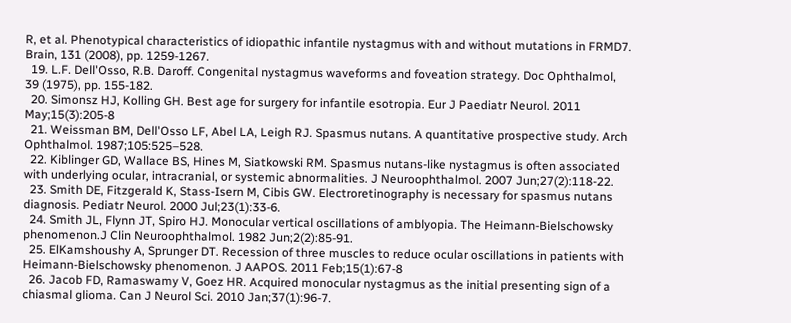R, et al. Phenotypical characteristics of idiopathic infantile nystagmus with and without mutations in FRMD7. Brain, 131 (2008), pp. 1259-1267.
  19. L.F. Dell'Osso, R.B. Daroff. Congenital nystagmus waveforms and foveation strategy. Doc Ophthalmol, 39 (1975), pp. 155-182.
  20. Simonsz HJ, Kolling GH. Best age for surgery for infantile esotropia. Eur J Paediatr Neurol. 2011 May;15(3):205-8
  21. Weissman BM, Dell'Osso LF, Abel LA, Leigh RJ. Spasmus nutans. A quantitative prospective study. Arch Ophthalmol. 1987;105:525–528.
  22. Kiblinger GD, Wallace BS, Hines M, Siatkowski RM. Spasmus nutans-like nystagmus is often associated with underlying ocular, intracranial, or systemic abnormalities. J Neuroophthalmol. 2007 Jun;27(2):118-22.
  23. Smith DE, Fitzgerald K, Stass-Isern M, Cibis GW. Electroretinography is necessary for spasmus nutans diagnosis. Pediatr Neurol. 2000 Jul;23(1):33-6.
  24. Smith JL, Flynn JT, Spiro HJ. Monocular vertical oscillations of amblyopia. The Heimann-Bielschowsky phenomenon.J Clin Neuroophthalmol. 1982 Jun;2(2):85-91.
  25. ElKamshoushy A, Sprunger DT. Recession of three muscles to reduce ocular oscillations in patients with Heimann-Bielschowsky phenomenon. J AAPOS. 2011 Feb;15(1):67-8
  26. Jacob FD, Ramaswamy V, Goez HR. Acquired monocular nystagmus as the initial presenting sign of a chiasmal glioma. Can J Neurol Sci. 2010 Jan;37(1):96-7.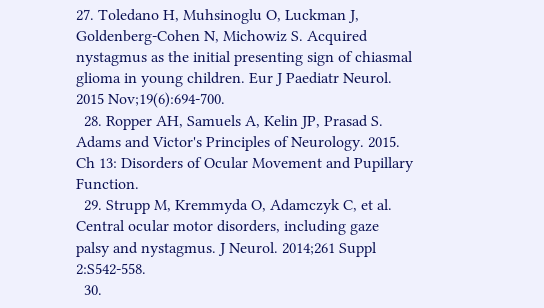27. Toledano H, Muhsinoglu O, Luckman J, Goldenberg-Cohen N, Michowiz S. Acquired nystagmus as the initial presenting sign of chiasmal glioma in young children. Eur J Paediatr Neurol. 2015 Nov;19(6):694-700.
  28. Ropper AH, Samuels A, Kelin JP, Prasad S. Adams and Victor's Principles of Neurology. 2015. Ch 13: Disorders of Ocular Movement and Pupillary Function.
  29. Strupp M, Kremmyda O, Adamczyk C, et al. Central ocular motor disorders, including gaze palsy and nystagmus. J Neurol. 2014;261 Suppl 2:S542-558.
  30.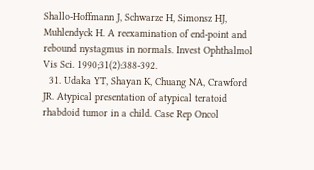Shallo-Hoffmann J, Schwarze H, Simonsz HJ, Muhlendyck H. A reexamination of end-point and rebound nystagmus in normals. Invest Ophthalmol Vis Sci. 1990;31(2):388-392.
  31. Udaka YT, Shayan K, Chuang NA, Crawford JR. Atypical presentation of atypical teratoid rhabdoid tumor in a child. Case Rep Oncol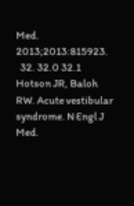Med. 2013;2013:815923.
  32. 32.0 32.1 Hotson JR, Baloh RW. Acute vestibular syndrome. N Engl J Med.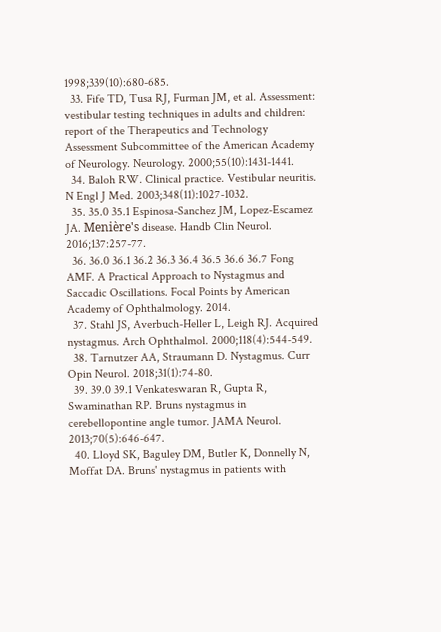1998;339(10):680-685.
  33. Fife TD, Tusa RJ, Furman JM, et al. Assessment: vestibular testing techniques in adults and children: report of the Therapeutics and Technology Assessment Subcommittee of the American Academy of Neurology. Neurology. 2000;55(10):1431-1441.
  34. Baloh RW. Clinical practice. Vestibular neuritis. N Engl J Med. 2003;348(11):1027-1032.
  35. 35.0 35.1 Espinosa-Sanchez JM, Lopez-Escamez JA. Menière's disease. Handb Clin Neurol. 2016;137:257-77.
  36. 36.0 36.1 36.2 36.3 36.4 36.5 36.6 36.7 Fong AMF. A Practical Approach to Nystagmus and Saccadic Oscillations. Focal Points by American Academy of Ophthalmology. 2014.
  37. Stahl JS, Averbuch-Heller L, Leigh RJ. Acquired nystagmus. Arch Ophthalmol. 2000;118(4):544-549.
  38. Tarnutzer AA, Straumann D. Nystagmus. Curr Opin Neurol. 2018;31(1):74-80.
  39. 39.0 39.1 Venkateswaran R, Gupta R, Swaminathan RP. Bruns nystagmus in cerebellopontine angle tumor. JAMA Neurol. 2013;70(5):646-647.
  40. Lloyd SK, Baguley DM, Butler K, Donnelly N, Moffat DA. Bruns' nystagmus in patients with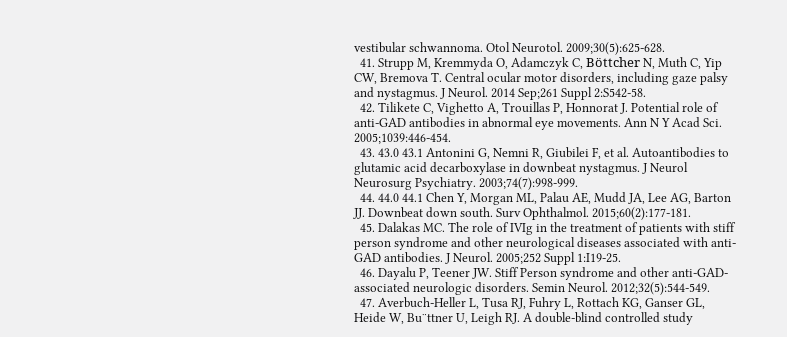vestibular schwannoma. Otol Neurotol. 2009;30(5):625-628.
  41. Strupp M, Kremmyda O, Adamczyk C, Böttcher N, Muth C, Yip CW, Bremova T. Central ocular motor disorders, including gaze palsy and nystagmus. J Neurol. 2014 Sep;261 Suppl 2:S542-58.
  42. Tilikete C, Vighetto A, Trouillas P, Honnorat J. Potential role of anti-GAD antibodies in abnormal eye movements. Ann N Y Acad Sci. 2005;1039:446-454.
  43. 43.0 43.1 Antonini G, Nemni R, Giubilei F, et al. Autoantibodies to glutamic acid decarboxylase in downbeat nystagmus. J Neurol Neurosurg Psychiatry. 2003;74(7):998-999.
  44. 44.0 44.1 Chen Y, Morgan ML, Palau AE, Mudd JA, Lee AG, Barton JJ. Downbeat down south. Surv Ophthalmol. 2015;60(2):177-181.
  45. Dalakas MC. The role of IVIg in the treatment of patients with stiff person syndrome and other neurological diseases associated with anti-GAD antibodies. J Neurol. 2005;252 Suppl 1:I19-25.
  46. Dayalu P, Teener JW. Stiff Person syndrome and other anti-GAD-associated neurologic disorders. Semin Neurol. 2012;32(5):544-549.
  47. Averbuch-Heller L, Tusa RJ, Fuhry L, Rottach KG, Ganser GL, Heide W, Bu¨ttner U, Leigh RJ. A double-blind controlled study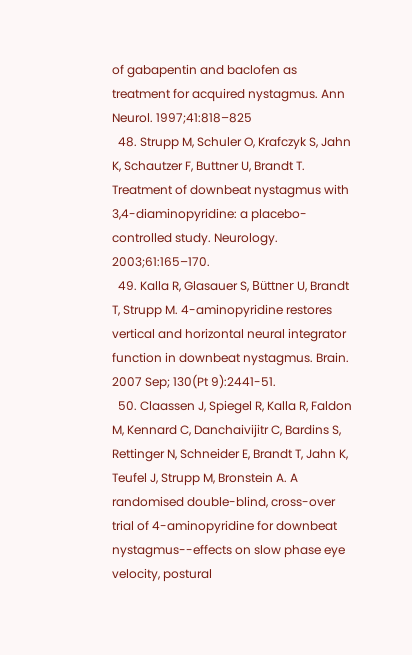of gabapentin and baclofen as treatment for acquired nystagmus. Ann Neurol. 1997;41:818–825
  48. Strupp M, Schuler O, Krafczyk S, Jahn K, Schautzer F, Buttner U, Brandt T. Treatment of downbeat nystagmus with 3,4-diaminopyridine: a placebo-controlled study. Neurology. 2003;61:165–170.
  49. Kalla R, Glasauer S, Büttner U, Brandt T, Strupp M. 4-aminopyridine restores vertical and horizontal neural integrator function in downbeat nystagmus. Brain. 2007 Sep; 130(Pt 9):2441-51.
  50. Claassen J, Spiegel R, Kalla R, Faldon M, Kennard C, Danchaivijitr C, Bardins S, Rettinger N, Schneider E, Brandt T, Jahn K, Teufel J, Strupp M, Bronstein A. A randomised double-blind, cross-over trial of 4-aminopyridine for downbeat nystagmus--effects on slow phase eye velocity, postural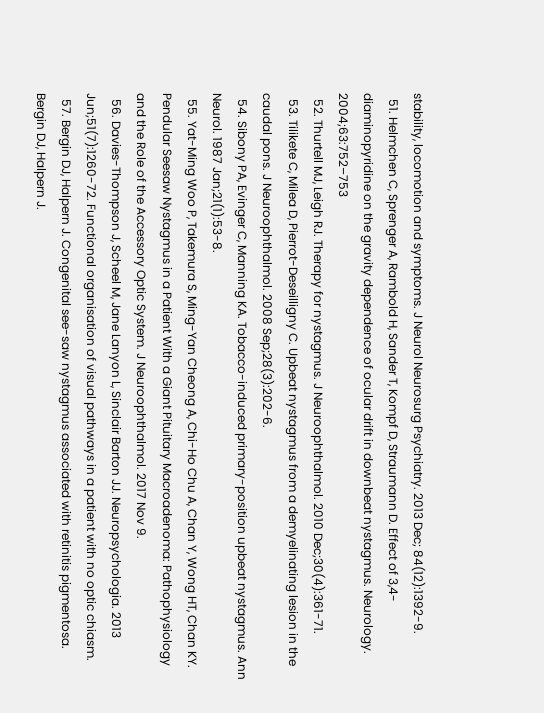stability, locomotion and symptoms. J Neurol Neurosurg Psychiatry. 2013 Dec; 84(12):1392-9.
  51. Helmchen C, Sprenger A, Rambold H, Sander T, Kompf D, Straumann D. Effect of 3,4-diaminopyridine on the gravity dependence of ocular drift in downbeat nystagmus. Neurology. 2004;63:752–753
  52. Thurtell MJ, Leigh RJ. Therapy for nystagmus. J Neuroophthalmol. 2010 Dec;30(4):361-71.
  53. Tilikete C, Milea D, Pierrot-Deseilligny C. Upbeat nystagmus from a demyelinating lesion in the caudal pons. J Neuroophthalmol. 2008 Sep;28(3):202-6.
  54. Sibony PA, Evinger C, Manning KA. Tobacco-induced primary-position upbeat nystagmus. Ann Neurol. 1987 Jan;21(1):53-8.
  55. Yat-Ming Woo P, Takemura S, Ming-Yan Cheong A, Chi-Ho Chu A, Chan Y, Wong HT, Chan KY. Pendular Seesaw Nystagmus in a Patient With a Giant Pituitary Macroadenoma: Pathophysiology and the Role of the Accessory Optic System. J Neuroophthalmol. 2017 Nov 9.
  56. Davies-Thompson J, Scheel M, Jane Lanyon L, Sinclair Barton JJ. Neuropsychologia. 2013 Jun;51(7):1260-72. Functional organisation of visual pathways in a patient with no optic chiasm.
  57. Bergin DJ, Halpern J. Congenital see-saw nystagmus associated with retinitis pigmentosa. Bergin DJ, Halpern J.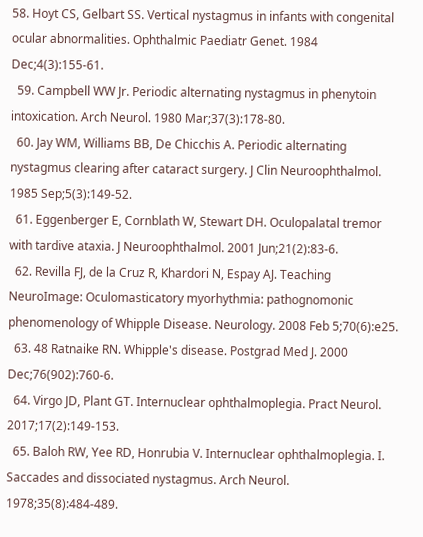58. Hoyt CS, Gelbart SS. Vertical nystagmus in infants with congenital ocular abnormalities. Ophthalmic Paediatr Genet. 1984 Dec;4(3):155-61.
  59. Campbell WW Jr. Periodic alternating nystagmus in phenytoin intoxication. Arch Neurol. 1980 Mar;37(3):178-80.
  60. Jay WM, Williams BB, De Chicchis A. Periodic alternating nystagmus clearing after cataract surgery. J Clin Neuroophthalmol. 1985 Sep;5(3):149-52.
  61. Eggenberger E, Cornblath W, Stewart DH. Oculopalatal tremor with tardive ataxia. J Neuroophthalmol. 2001 Jun;21(2):83-6.
  62. Revilla FJ, de la Cruz R, Khardori N, Espay AJ. Teaching NeuroImage: Oculomasticatory myorhythmia: pathognomonic phenomenology of Whipple Disease. Neurology. 2008 Feb 5;70(6):e25.
  63. 48 Ratnaike RN. Whipple's disease. Postgrad Med J. 2000 Dec;76(902):760-6.
  64. Virgo JD, Plant GT. Internuclear ophthalmoplegia. Pract Neurol. 2017;17(2):149-153.
  65. Baloh RW, Yee RD, Honrubia V. Internuclear ophthalmoplegia. I. Saccades and dissociated nystagmus. Arch Neurol. 1978;35(8):484-489.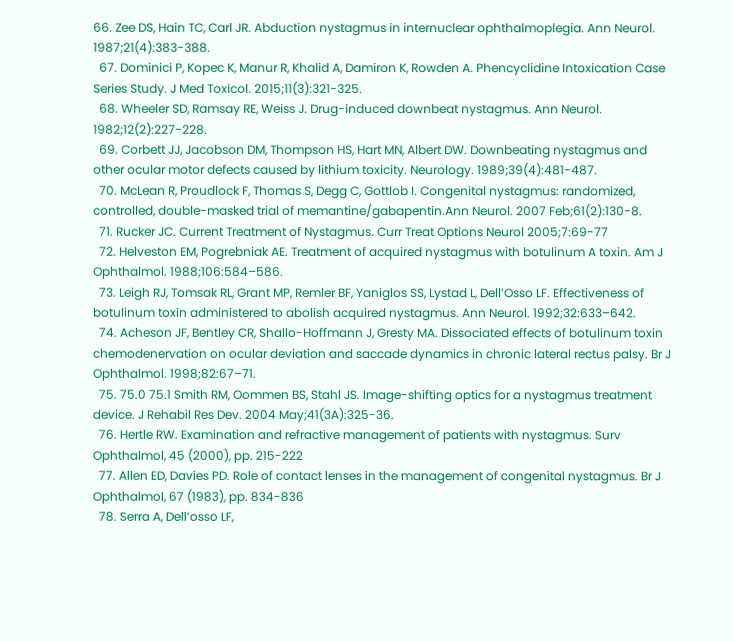66. Zee DS, Hain TC, Carl JR. Abduction nystagmus in internuclear ophthalmoplegia. Ann Neurol. 1987;21(4):383-388.
  67. Dominici P, Kopec K, Manur R, Khalid A, Damiron K, Rowden A. Phencyclidine Intoxication Case Series Study. J Med Toxicol. 2015;11(3):321-325.
  68. Wheeler SD, Ramsay RE, Weiss J. Drug-induced downbeat nystagmus. Ann Neurol. 1982;12(2):227-228.
  69. Corbett JJ, Jacobson DM, Thompson HS, Hart MN, Albert DW. Downbeating nystagmus and other ocular motor defects caused by lithium toxicity. Neurology. 1989;39(4):481-487.
  70. McLean R, Proudlock F, Thomas S, Degg C, Gottlob I. Congenital nystagmus: randomized, controlled, double-masked trial of memantine/gabapentin.Ann Neurol. 2007 Feb;61(2):130-8.
  71. Rucker JC. Current Treatment of Nystagmus. Curr Treat Options Neurol 2005;7:69-77
  72. Helveston EM, Pogrebniak AE. Treatment of acquired nystagmus with botulinum A toxin. Am J Ophthalmol. 1988;106:584–586.
  73. Leigh RJ, Tomsak RL, Grant MP, Remler BF, Yaniglos SS, Lystad L, Dell’Osso LF. Effectiveness of botulinum toxin administered to abolish acquired nystagmus. Ann Neurol. 1992;32:633–642.
  74. Acheson JF, Bentley CR, Shallo-Hoffmann J, Gresty MA. Dissociated effects of botulinum toxin chemodenervation on ocular deviation and saccade dynamics in chronic lateral rectus palsy. Br J Ophthalmol. 1998;82:67–71.
  75. 75.0 75.1 Smith RM, Oommen BS, Stahl JS. Image-shifting optics for a nystagmus treatment device. J Rehabil Res Dev. 2004 May;41(3A):325-36.
  76. Hertle RW. Examination and refractive management of patients with nystagmus. Surv Ophthalmol, 45 (2000), pp. 215-222
  77. Allen ED, Davies PD. Role of contact lenses in the management of congenital nystagmus. Br J Ophthalmol, 67 (1983), pp. 834-836
  78. Serra A, Dell’osso LF,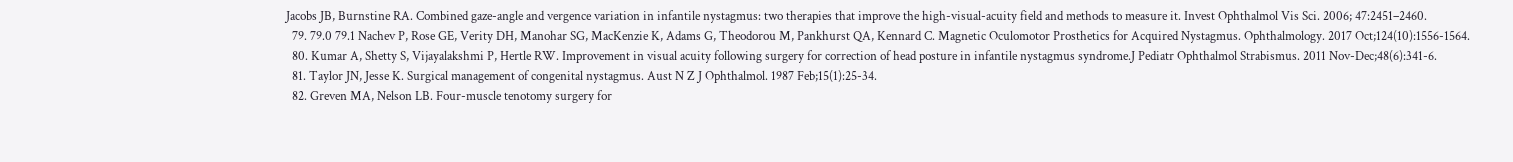Jacobs JB, Burnstine RA. Combined gaze-angle and vergence variation in infantile nystagmus: two therapies that improve the high-visual-acuity field and methods to measure it. Invest Ophthalmol Vis Sci. 2006; 47:2451–2460.
  79. 79.0 79.1 Nachev P, Rose GE, Verity DH, Manohar SG, MacKenzie K, Adams G, Theodorou M, Pankhurst QA, Kennard C. Magnetic Oculomotor Prosthetics for Acquired Nystagmus. Ophthalmology. 2017 Oct;124(10):1556-1564.
  80. Kumar A, Shetty S, Vijayalakshmi P, Hertle RW. Improvement in visual acuity following surgery for correction of head posture in infantile nystagmus syndrome.J Pediatr Ophthalmol Strabismus. 2011 Nov-Dec;48(6):341-6.
  81. Taylor JN, Jesse K. Surgical management of congenital nystagmus. Aust N Z J Ophthalmol. 1987 Feb;15(1):25-34.
  82. Greven MA, Nelson LB. Four-muscle tenotomy surgery for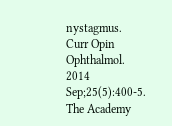nystagmus. Curr Opin Ophthalmol. 2014 Sep;25(5):400-5.
The Academy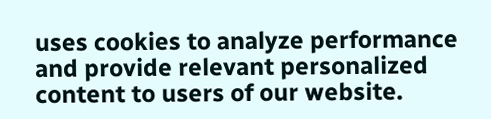uses cookies to analyze performance and provide relevant personalized content to users of our website.